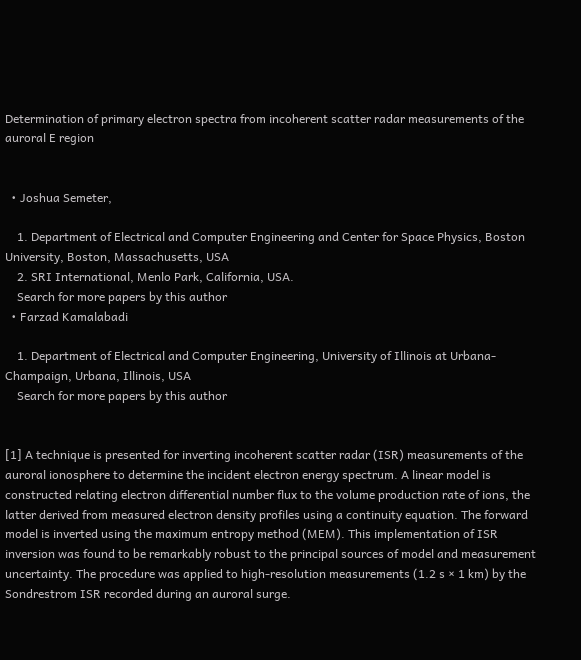Determination of primary electron spectra from incoherent scatter radar measurements of the auroral E region


  • Joshua Semeter,

    1. Department of Electrical and Computer Engineering and Center for Space Physics, Boston University, Boston, Massachusetts, USA
    2. SRI International, Menlo Park, California, USA.
    Search for more papers by this author
  • Farzad Kamalabadi

    1. Department of Electrical and Computer Engineering, University of Illinois at Urbana-Champaign, Urbana, Illinois, USA
    Search for more papers by this author


[1] A technique is presented for inverting incoherent scatter radar (ISR) measurements of the auroral ionosphere to determine the incident electron energy spectrum. A linear model is constructed relating electron differential number flux to the volume production rate of ions, the latter derived from measured electron density profiles using a continuity equation. The forward model is inverted using the maximum entropy method (MEM). This implementation of ISR inversion was found to be remarkably robust to the principal sources of model and measurement uncertainty. The procedure was applied to high-resolution measurements (1.2 s × 1 km) by the Sondrestrom ISR recorded during an auroral surge.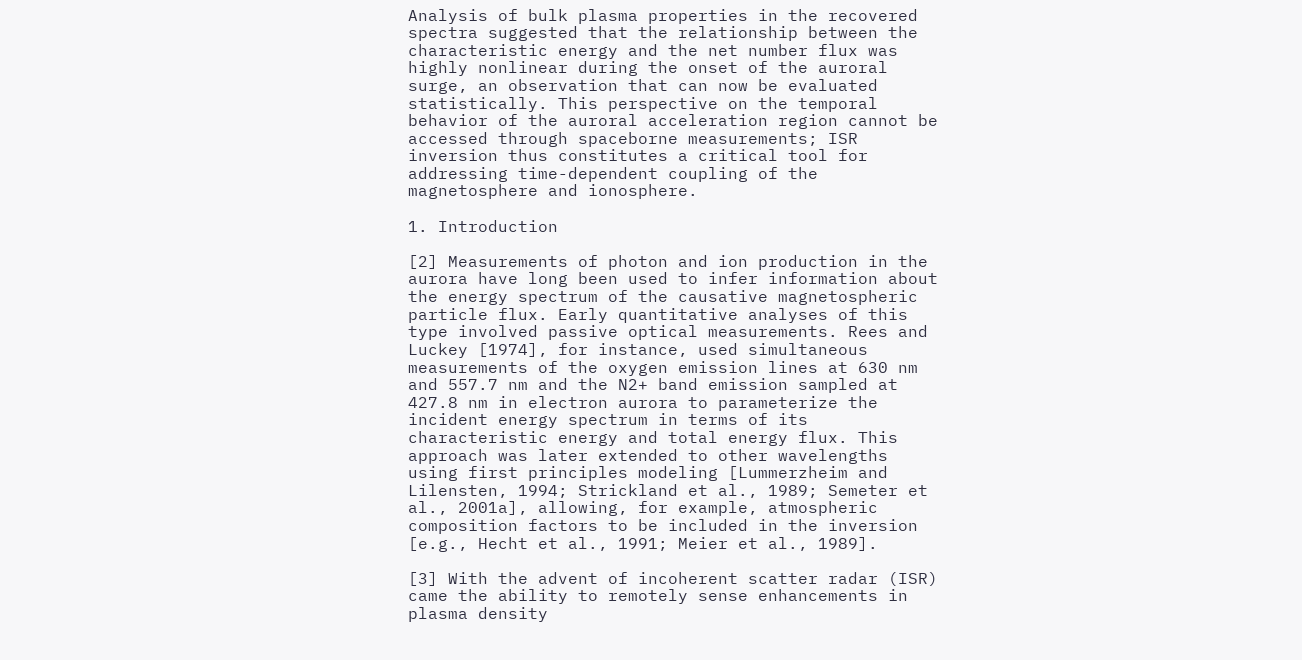Analysis of bulk plasma properties in the recovered spectra suggested that the relationship between the characteristic energy and the net number flux was highly nonlinear during the onset of the auroral surge, an observation that can now be evaluated statistically. This perspective on the temporal behavior of the auroral acceleration region cannot be accessed through spaceborne measurements; ISR inversion thus constitutes a critical tool for addressing time-dependent coupling of the magnetosphere and ionosphere.

1. Introduction

[2] Measurements of photon and ion production in the aurora have long been used to infer information about the energy spectrum of the causative magnetospheric particle flux. Early quantitative analyses of this type involved passive optical measurements. Rees and Luckey [1974], for instance, used simultaneous measurements of the oxygen emission lines at 630 nm and 557.7 nm and the N2+ band emission sampled at 427.8 nm in electron aurora to parameterize the incident energy spectrum in terms of its characteristic energy and total energy flux. This approach was later extended to other wavelengths using first principles modeling [Lummerzheim and Lilensten, 1994; Strickland et al., 1989; Semeter et al., 2001a], allowing, for example, atmospheric composition factors to be included in the inversion [e.g., Hecht et al., 1991; Meier et al., 1989].

[3] With the advent of incoherent scatter radar (ISR) came the ability to remotely sense enhancements in plasma density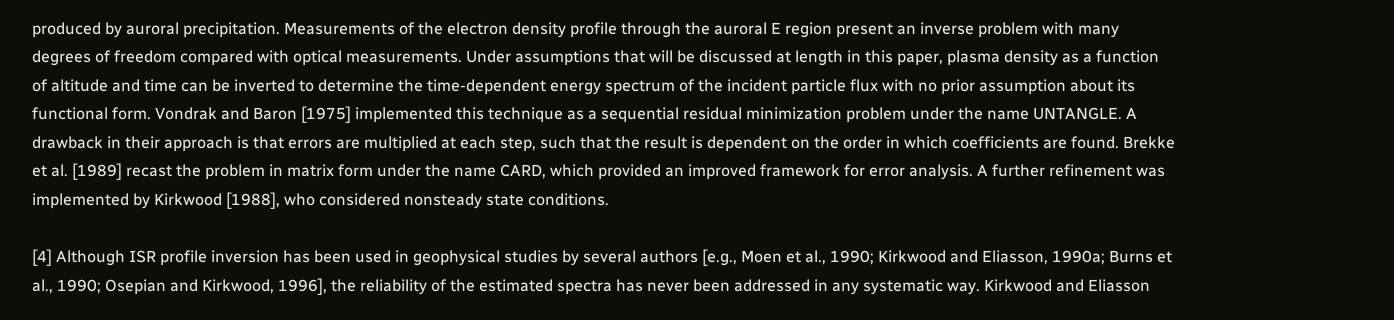produced by auroral precipitation. Measurements of the electron density profile through the auroral E region present an inverse problem with many degrees of freedom compared with optical measurements. Under assumptions that will be discussed at length in this paper, plasma density as a function of altitude and time can be inverted to determine the time-dependent energy spectrum of the incident particle flux with no prior assumption about its functional form. Vondrak and Baron [1975] implemented this technique as a sequential residual minimization problem under the name UNTANGLE. A drawback in their approach is that errors are multiplied at each step, such that the result is dependent on the order in which coefficients are found. Brekke et al. [1989] recast the problem in matrix form under the name CARD, which provided an improved framework for error analysis. A further refinement was implemented by Kirkwood [1988], who considered nonsteady state conditions.

[4] Although ISR profile inversion has been used in geophysical studies by several authors [e.g., Moen et al., 1990; Kirkwood and Eliasson, 1990a; Burns et al., 1990; Osepian and Kirkwood, 1996], the reliability of the estimated spectra has never been addressed in any systematic way. Kirkwood and Eliasson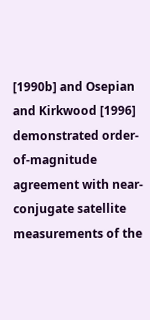[1990b] and Osepian and Kirkwood [1996] demonstrated order-of-magnitude agreement with near-conjugate satellite measurements of the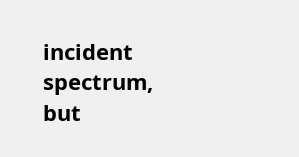incident spectrum, but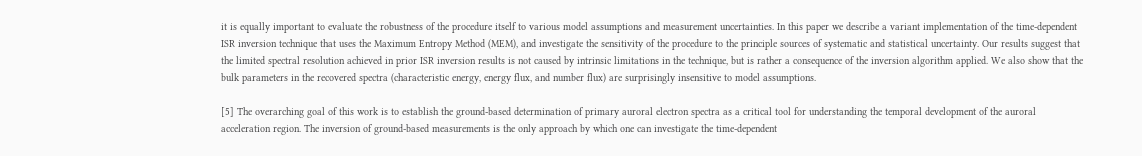it is equally important to evaluate the robustness of the procedure itself to various model assumptions and measurement uncertainties. In this paper we describe a variant implementation of the time-dependent ISR inversion technique that uses the Maximum Entropy Method (MEM), and investigate the sensitivity of the procedure to the principle sources of systematic and statistical uncertainty. Our results suggest that the limited spectral resolution achieved in prior ISR inversion results is not caused by intrinsic limitations in the technique, but is rather a consequence of the inversion algorithm applied. We also show that the bulk parameters in the recovered spectra (characteristic energy, energy flux, and number flux) are surprisingly insensitive to model assumptions.

[5] The overarching goal of this work is to establish the ground-based determination of primary auroral electron spectra as a critical tool for understanding the temporal development of the auroral acceleration region. The inversion of ground-based measurements is the only approach by which one can investigate the time-dependent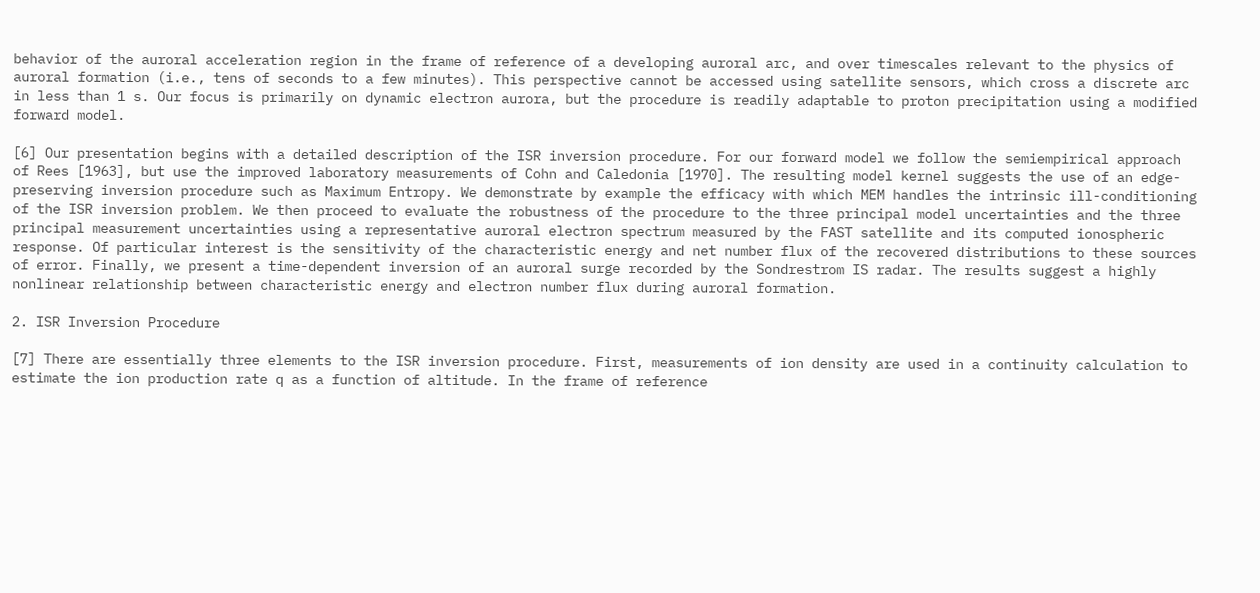behavior of the auroral acceleration region in the frame of reference of a developing auroral arc, and over timescales relevant to the physics of auroral formation (i.e., tens of seconds to a few minutes). This perspective cannot be accessed using satellite sensors, which cross a discrete arc in less than 1 s. Our focus is primarily on dynamic electron aurora, but the procedure is readily adaptable to proton precipitation using a modified forward model.

[6] Our presentation begins with a detailed description of the ISR inversion procedure. For our forward model we follow the semiempirical approach of Rees [1963], but use the improved laboratory measurements of Cohn and Caledonia [1970]. The resulting model kernel suggests the use of an edge-preserving inversion procedure such as Maximum Entropy. We demonstrate by example the efficacy with which MEM handles the intrinsic ill-conditioning of the ISR inversion problem. We then proceed to evaluate the robustness of the procedure to the three principal model uncertainties and the three principal measurement uncertainties using a representative auroral electron spectrum measured by the FAST satellite and its computed ionospheric response. Of particular interest is the sensitivity of the characteristic energy and net number flux of the recovered distributions to these sources of error. Finally, we present a time-dependent inversion of an auroral surge recorded by the Sondrestrom IS radar. The results suggest a highly nonlinear relationship between characteristic energy and electron number flux during auroral formation.

2. ISR Inversion Procedure

[7] There are essentially three elements to the ISR inversion procedure. First, measurements of ion density are used in a continuity calculation to estimate the ion production rate q as a function of altitude. In the frame of reference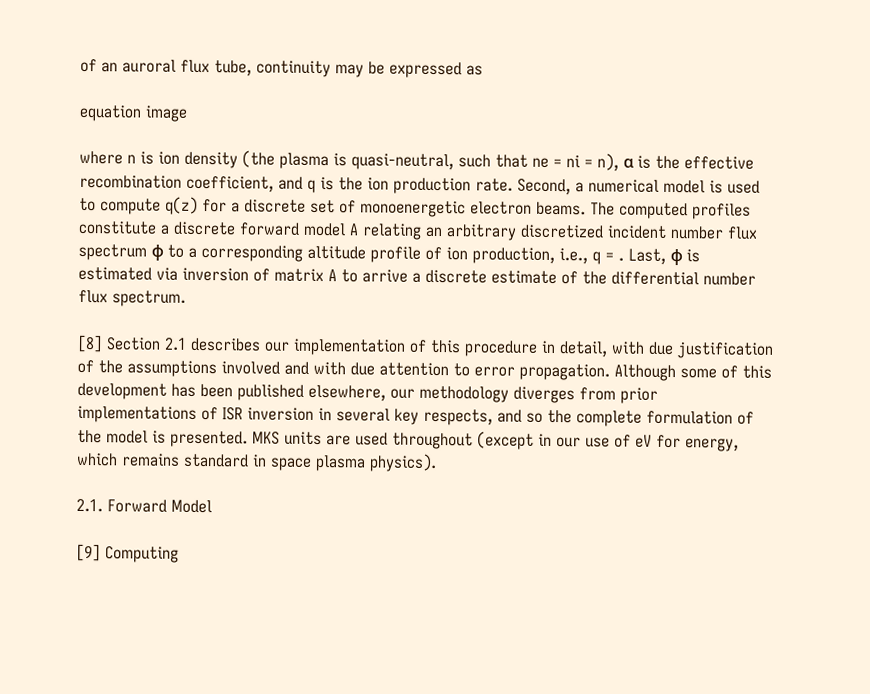of an auroral flux tube, continuity may be expressed as

equation image

where n is ion density (the plasma is quasi-neutral, such that ne = ni = n), α is the effective recombination coefficient, and q is the ion production rate. Second, a numerical model is used to compute q(z) for a discrete set of monoenergetic electron beams. The computed profiles constitute a discrete forward model A relating an arbitrary discretized incident number flux spectrum ϕ to a corresponding altitude profile of ion production, i.e., q = . Last, ϕ is estimated via inversion of matrix A to arrive a discrete estimate of the differential number flux spectrum.

[8] Section 2.1 describes our implementation of this procedure in detail, with due justification of the assumptions involved and with due attention to error propagation. Although some of this development has been published elsewhere, our methodology diverges from prior implementations of ISR inversion in several key respects, and so the complete formulation of the model is presented. MKS units are used throughout (except in our use of eV for energy, which remains standard in space plasma physics).

2.1. Forward Model

[9] Computing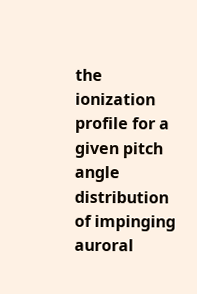the ionization profile for a given pitch angle distribution of impinging auroral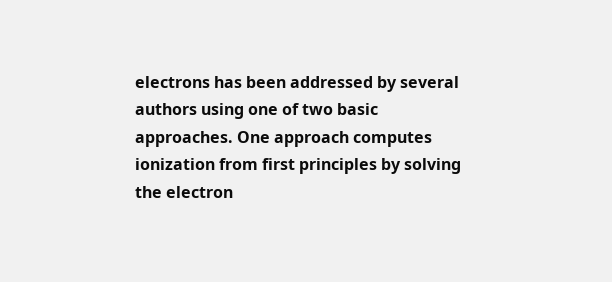electrons has been addressed by several authors using one of two basic approaches. One approach computes ionization from first principles by solving the electron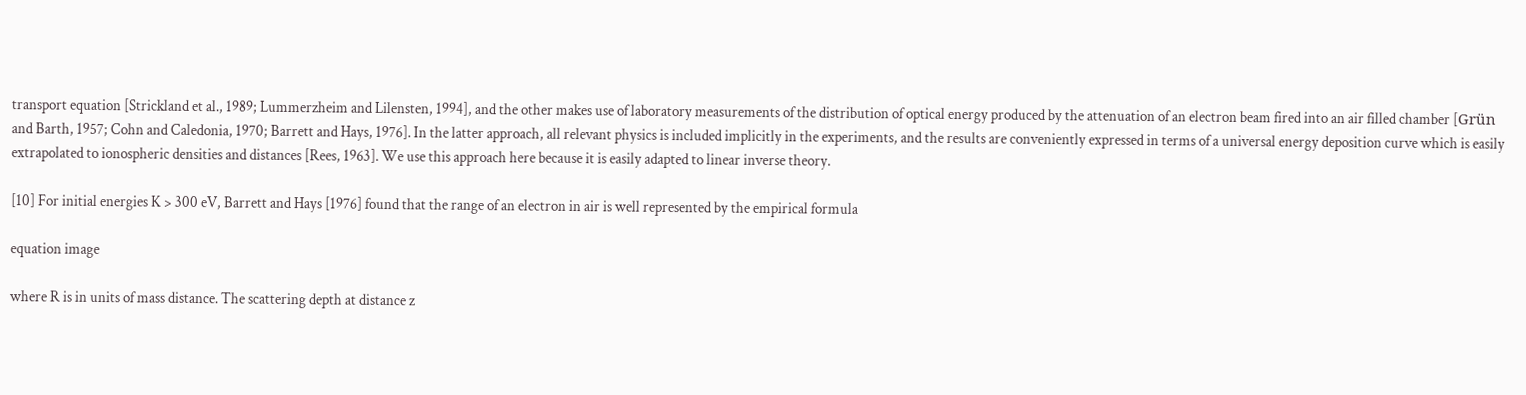transport equation [Strickland et al., 1989; Lummerzheim and Lilensten, 1994], and the other makes use of laboratory measurements of the distribution of optical energy produced by the attenuation of an electron beam fired into an air filled chamber [Grün and Barth, 1957; Cohn and Caledonia, 1970; Barrett and Hays, 1976]. In the latter approach, all relevant physics is included implicitly in the experiments, and the results are conveniently expressed in terms of a universal energy deposition curve which is easily extrapolated to ionospheric densities and distances [Rees, 1963]. We use this approach here because it is easily adapted to linear inverse theory.

[10] For initial energies K > 300 eV, Barrett and Hays [1976] found that the range of an electron in air is well represented by the empirical formula

equation image

where R is in units of mass distance. The scattering depth at distance z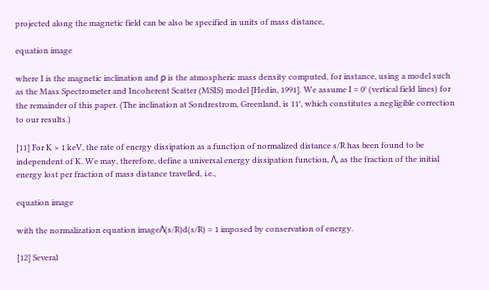projected along the magnetic field can be also be specified in units of mass distance,

equation image

where I is the magnetic inclination and ρ is the atmospheric mass density computed, for instance, using a model such as the Mass Spectrometer and Incoherent Scatter (MSIS) model [Hedin, 1991]. We assume I = 0° (vertical field lines) for the remainder of this paper. (The inclination at Sondrestrom, Greenland, is 11°, which constitutes a negligible correction to our results.)

[11] For K > 1 keV, the rate of energy dissipation as a function of normalized distance s/R has been found to be independent of K. We may, therefore, define a universal energy dissipation function, Λ, as the fraction of the initial energy lost per fraction of mass distance travelled, i.e.,

equation image

with the normalization equation imageΛ(s/R)d(s/R) = 1 imposed by conservation of energy.

[12] Several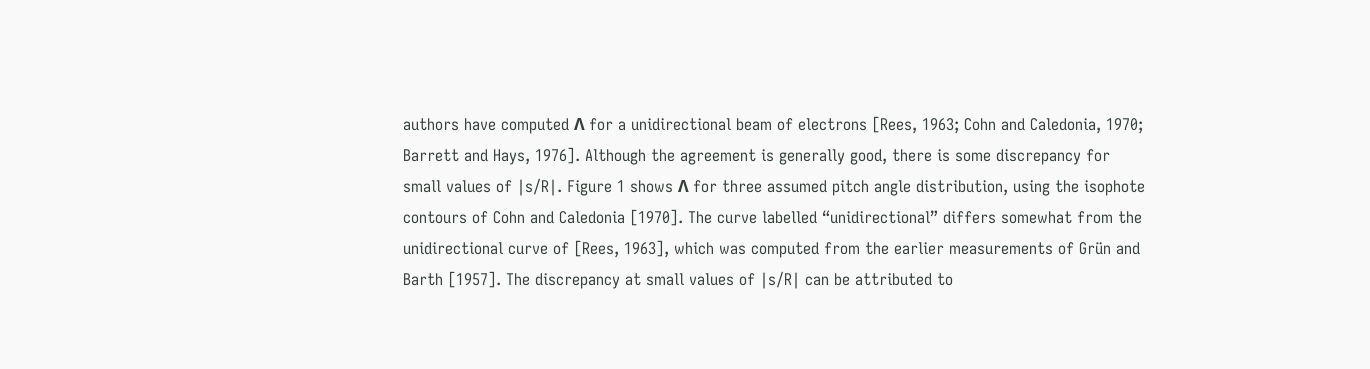authors have computed Λ for a unidirectional beam of electrons [Rees, 1963; Cohn and Caledonia, 1970; Barrett and Hays, 1976]. Although the agreement is generally good, there is some discrepancy for small values of ∣s/R∣. Figure 1 shows Λ for three assumed pitch angle distribution, using the isophote contours of Cohn and Caledonia [1970]. The curve labelled “unidirectional” differs somewhat from the unidirectional curve of [Rees, 1963], which was computed from the earlier measurements of Grün and Barth [1957]. The discrepancy at small values of ∣s/R∣ can be attributed to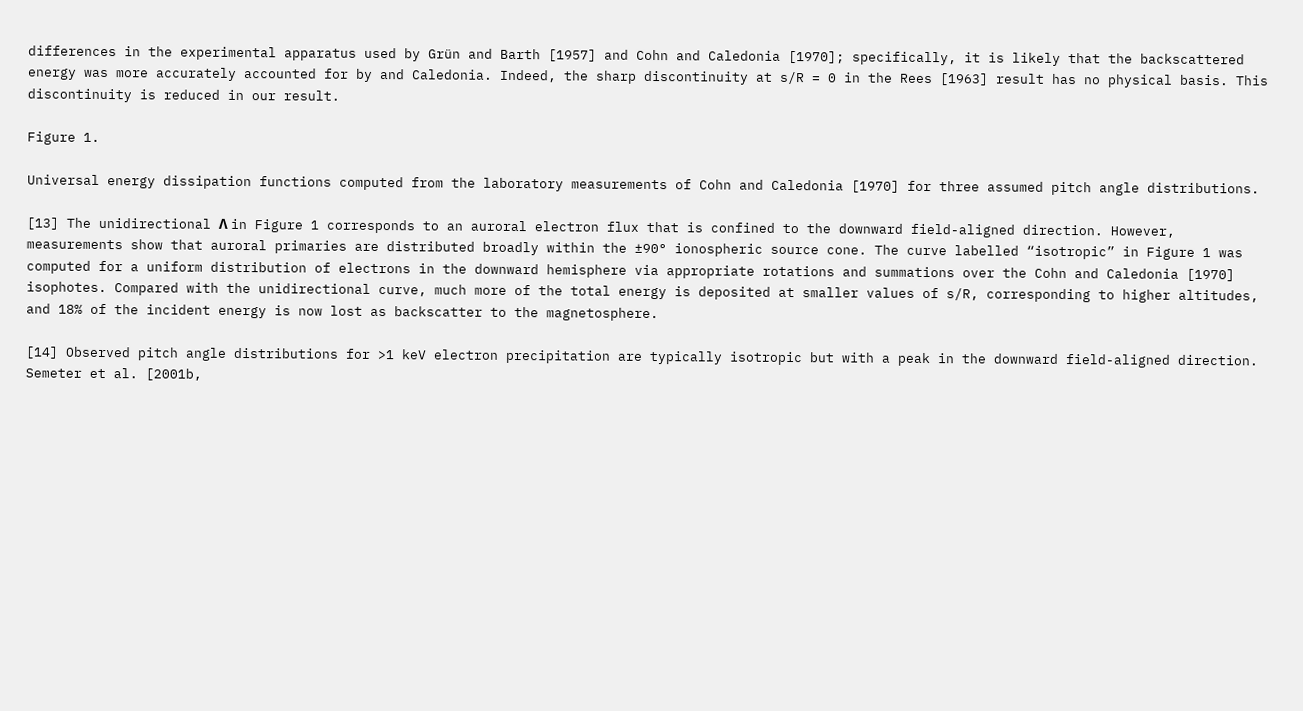differences in the experimental apparatus used by Grün and Barth [1957] and Cohn and Caledonia [1970]; specifically, it is likely that the backscattered energy was more accurately accounted for by and Caledonia. Indeed, the sharp discontinuity at s/R = 0 in the Rees [1963] result has no physical basis. This discontinuity is reduced in our result.

Figure 1.

Universal energy dissipation functions computed from the laboratory measurements of Cohn and Caledonia [1970] for three assumed pitch angle distributions.

[13] The unidirectional Λ in Figure 1 corresponds to an auroral electron flux that is confined to the downward field-aligned direction. However, measurements show that auroral primaries are distributed broadly within the ±90° ionospheric source cone. The curve labelled “isotropic” in Figure 1 was computed for a uniform distribution of electrons in the downward hemisphere via appropriate rotations and summations over the Cohn and Caledonia [1970] isophotes. Compared with the unidirectional curve, much more of the total energy is deposited at smaller values of s/R, corresponding to higher altitudes, and 18% of the incident energy is now lost as backscatter to the magnetosphere.

[14] Observed pitch angle distributions for >1 keV electron precipitation are typically isotropic but with a peak in the downward field-aligned direction. Semeter et al. [2001b,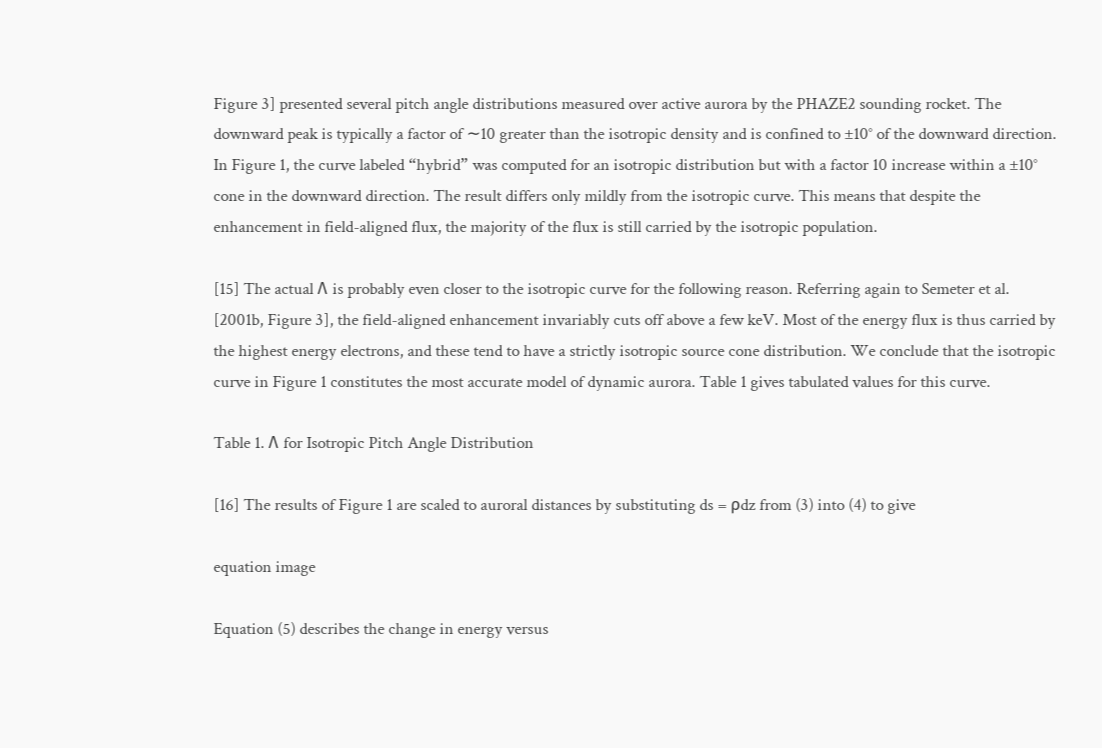Figure 3] presented several pitch angle distributions measured over active aurora by the PHAZE2 sounding rocket. The downward peak is typically a factor of ∼10 greater than the isotropic density and is confined to ±10° of the downward direction. In Figure 1, the curve labeled “hybrid” was computed for an isotropic distribution but with a factor 10 increase within a ±10° cone in the downward direction. The result differs only mildly from the isotropic curve. This means that despite the enhancement in field-aligned flux, the majority of the flux is still carried by the isotropic population.

[15] The actual Λ is probably even closer to the isotropic curve for the following reason. Referring again to Semeter et al. [2001b, Figure 3], the field-aligned enhancement invariably cuts off above a few keV. Most of the energy flux is thus carried by the highest energy electrons, and these tend to have a strictly isotropic source cone distribution. We conclude that the isotropic curve in Figure 1 constitutes the most accurate model of dynamic aurora. Table 1 gives tabulated values for this curve.

Table 1. Λ for Isotropic Pitch Angle Distribution

[16] The results of Figure 1 are scaled to auroral distances by substituting ds = ρdz from (3) into (4) to give

equation image

Equation (5) describes the change in energy versus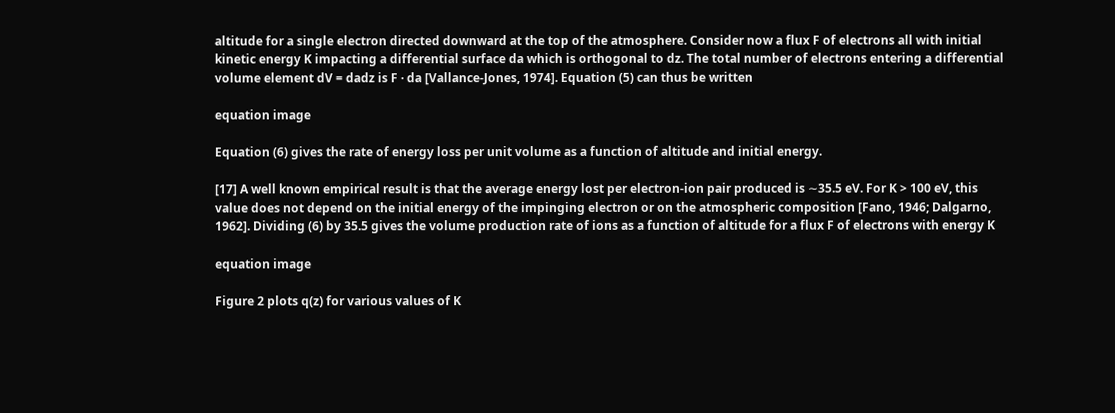altitude for a single electron directed downward at the top of the atmosphere. Consider now a flux F of electrons all with initial kinetic energy K impacting a differential surface da which is orthogonal to dz. The total number of electrons entering a differential volume element dV = dadz is F · da [Vallance-Jones, 1974]. Equation (5) can thus be written

equation image

Equation (6) gives the rate of energy loss per unit volume as a function of altitude and initial energy.

[17] A well known empirical result is that the average energy lost per electron-ion pair produced is ∼35.5 eV. For K > 100 eV, this value does not depend on the initial energy of the impinging electron or on the atmospheric composition [Fano, 1946; Dalgarno, 1962]. Dividing (6) by 35.5 gives the volume production rate of ions as a function of altitude for a flux F of electrons with energy K

equation image

Figure 2 plots q(z) for various values of K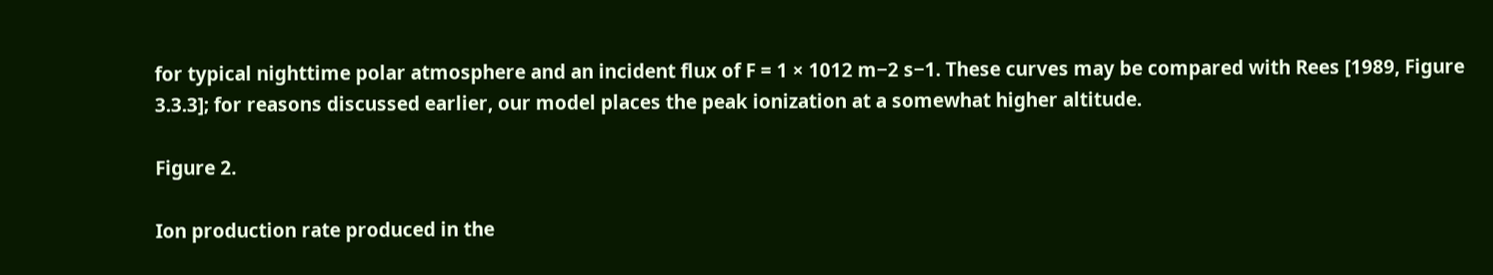for typical nighttime polar atmosphere and an incident flux of F = 1 × 1012 m−2 s−1. These curves may be compared with Rees [1989, Figure 3.3.3]; for reasons discussed earlier, our model places the peak ionization at a somewhat higher altitude.

Figure 2.

Ion production rate produced in the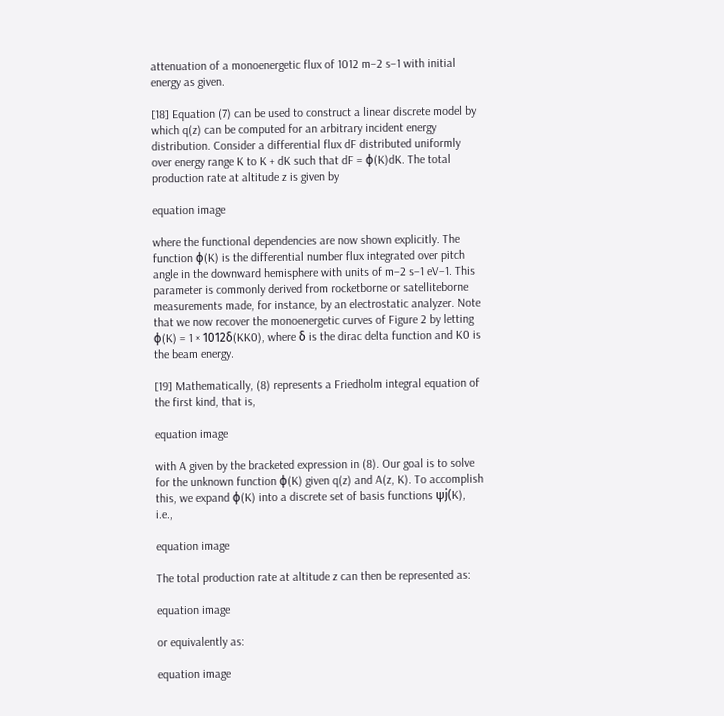attenuation of a monoenergetic flux of 1012 m−2 s−1 with initial energy as given.

[18] Equation (7) can be used to construct a linear discrete model by which q(z) can be computed for an arbitrary incident energy distribution. Consider a differential flux dF distributed uniformly over energy range K to K + dK such that dF = ϕ(K)dK. The total production rate at altitude z is given by

equation image

where the functional dependencies are now shown explicitly. The function ϕ(K) is the differential number flux integrated over pitch angle in the downward hemisphere with units of m−2 s−1 eV−1. This parameter is commonly derived from rocketborne or satelliteborne measurements made, for instance, by an electrostatic analyzer. Note that we now recover the monoenergetic curves of Figure 2 by letting ϕ(K) = 1 × 1012δ(KK0), where δ is the dirac delta function and K0 is the beam energy.

[19] Mathematically, (8) represents a Friedholm integral equation of the first kind, that is,

equation image

with A given by the bracketed expression in (8). Our goal is to solve for the unknown function ϕ(K) given q(z) and A(z, K). To accomplish this, we expand ϕ(K) into a discrete set of basis functions ψj(K), i.e.,

equation image

The total production rate at altitude z can then be represented as:

equation image

or equivalently as:

equation image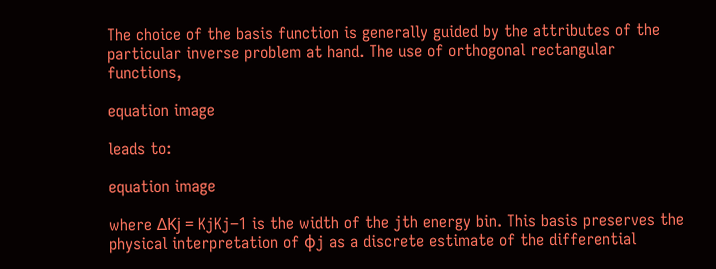The choice of the basis function is generally guided by the attributes of the particular inverse problem at hand. The use of orthogonal rectangular functions,

equation image

leads to:

equation image

where ΔKj = KjKj−1 is the width of the jth energy bin. This basis preserves the physical interpretation of ϕj as a discrete estimate of the differential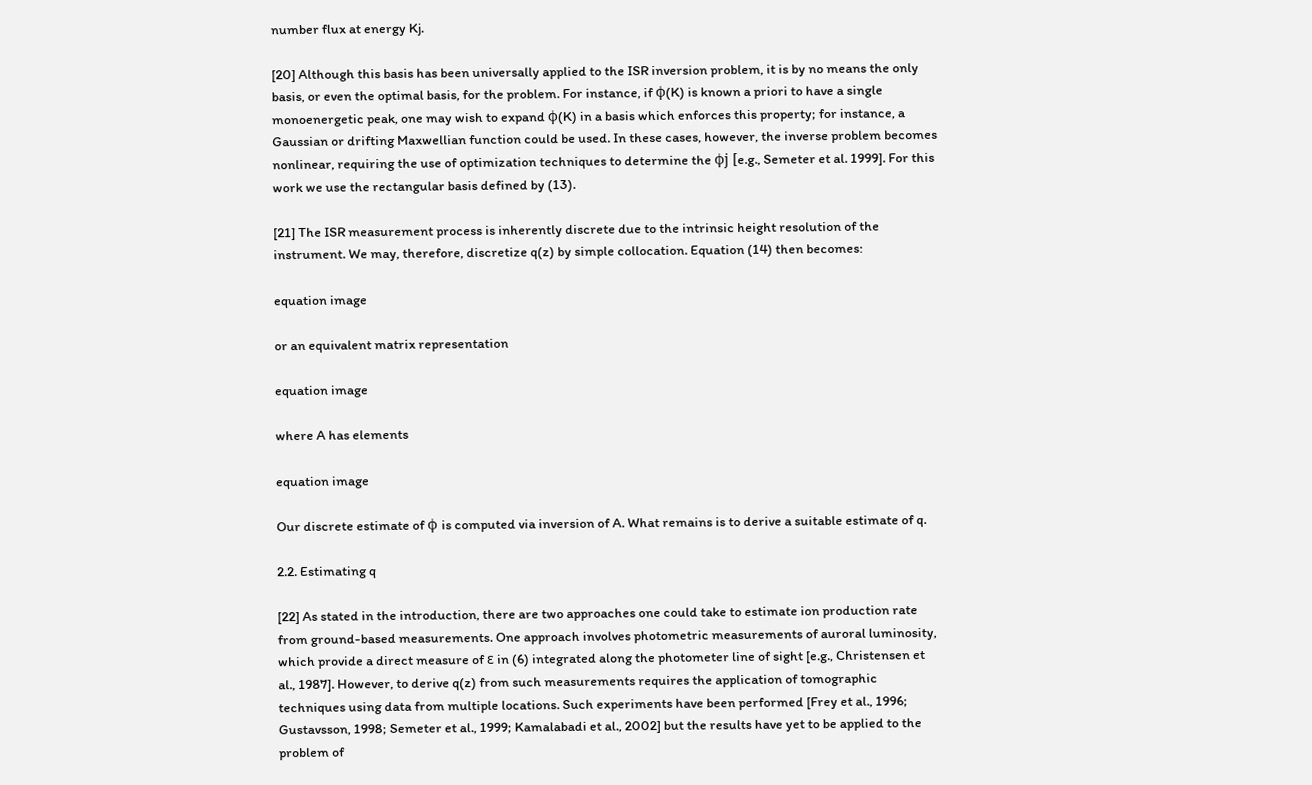number flux at energy Kj.

[20] Although this basis has been universally applied to the ISR inversion problem, it is by no means the only basis, or even the optimal basis, for the problem. For instance, if ϕ(K) is known a priori to have a single monoenergetic peak, one may wish to expand ϕ(K) in a basis which enforces this property; for instance, a Gaussian or drifting Maxwellian function could be used. In these cases, however, the inverse problem becomes nonlinear, requiring the use of optimization techniques to determine the ϕj [e.g., Semeter et al. 1999]. For this work we use the rectangular basis defined by (13).

[21] The ISR measurement process is inherently discrete due to the intrinsic height resolution of the instrument. We may, therefore, discretize q(z) by simple collocation. Equation (14) then becomes:

equation image

or an equivalent matrix representation

equation image

where A has elements

equation image

Our discrete estimate of ϕ is computed via inversion of A. What remains is to derive a suitable estimate of q.

2.2. Estimating q

[22] As stated in the introduction, there are two approaches one could take to estimate ion production rate from ground-based measurements. One approach involves photometric measurements of auroral luminosity, which provide a direct measure of ɛ in (6) integrated along the photometer line of sight [e.g., Christensen et al., 1987]. However, to derive q(z) from such measurements requires the application of tomographic techniques using data from multiple locations. Such experiments have been performed [Frey et al., 1996; Gustavsson, 1998; Semeter et al., 1999; Kamalabadi et al., 2002] but the results have yet to be applied to the problem of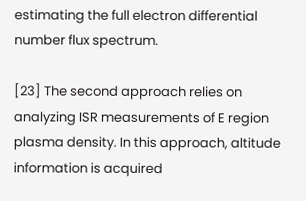estimating the full electron differential number flux spectrum.

[23] The second approach relies on analyzing ISR measurements of E region plasma density. In this approach, altitude information is acquired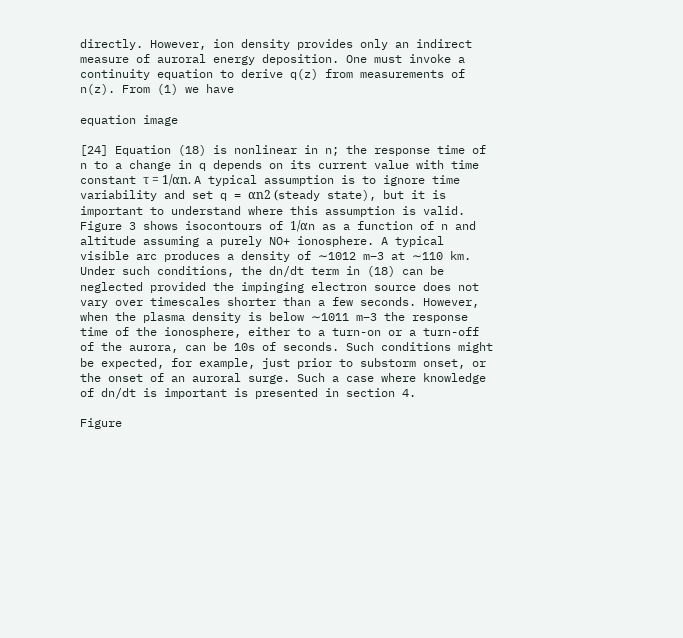directly. However, ion density provides only an indirect measure of auroral energy deposition. One must invoke a continuity equation to derive q(z) from measurements of n(z). From (1) we have

equation image

[24] Equation (18) is nonlinear in n; the response time of n to a change in q depends on its current value with time constant τ = 1/αn. A typical assumption is to ignore time variability and set q = αn2 (steady state), but it is important to understand where this assumption is valid. Figure 3 shows isocontours of 1/αn as a function of n and altitude assuming a purely NO+ ionosphere. A typical visible arc produces a density of ∼1012 m−3 at ∼110 km. Under such conditions, the dn/dt term in (18) can be neglected provided the impinging electron source does not vary over timescales shorter than a few seconds. However, when the plasma density is below ∼1011 m−3 the response time of the ionosphere, either to a turn-on or a turn-off of the aurora, can be 10s of seconds. Such conditions might be expected, for example, just prior to substorm onset, or the onset of an auroral surge. Such a case where knowledge of dn/dt is important is presented in section 4.

Figure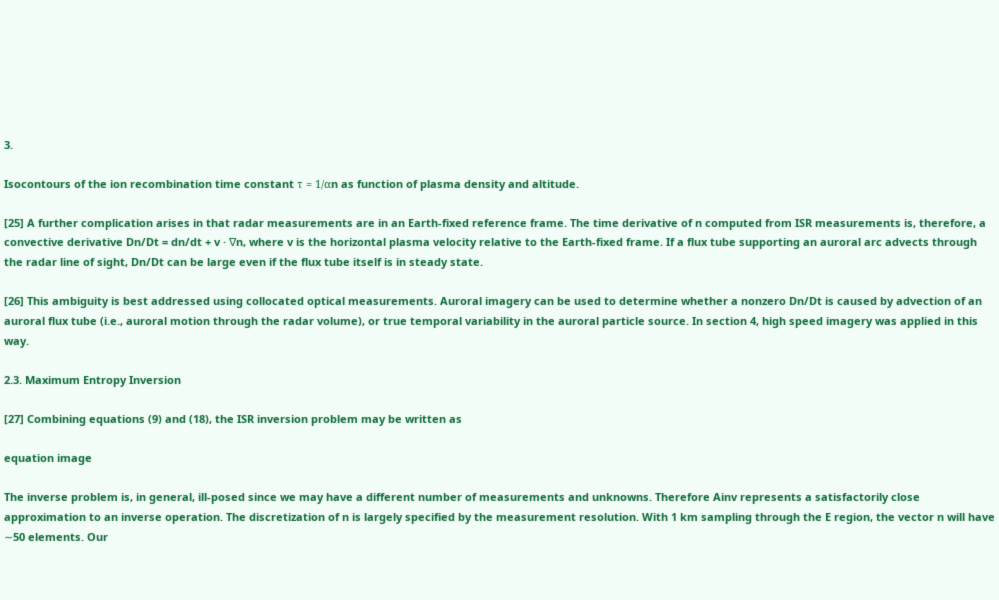3.

Isocontours of the ion recombination time constant τ = 1/αn as function of plasma density and altitude.

[25] A further complication arises in that radar measurements are in an Earth-fixed reference frame. The time derivative of n computed from ISR measurements is, therefore, a convective derivative Dn/Dt = dn/dt + v · ∇n, where v is the horizontal plasma velocity relative to the Earth-fixed frame. If a flux tube supporting an auroral arc advects through the radar line of sight, Dn/Dt can be large even if the flux tube itself is in steady state.

[26] This ambiguity is best addressed using collocated optical measurements. Auroral imagery can be used to determine whether a nonzero Dn/Dt is caused by advection of an auroral flux tube (i.e., auroral motion through the radar volume), or true temporal variability in the auroral particle source. In section 4, high speed imagery was applied in this way.

2.3. Maximum Entropy Inversion

[27] Combining equations (9) and (18), the ISR inversion problem may be written as

equation image

The inverse problem is, in general, ill-posed since we may have a different number of measurements and unknowns. Therefore Ainv represents a satisfactorily close approximation to an inverse operation. The discretization of n is largely specified by the measurement resolution. With 1 km sampling through the E region, the vector n will have ∼50 elements. Our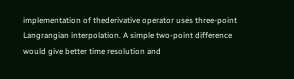implementation of thederivative operator uses three-point Langrangian interpolation. A simple two-point difference would give better time resolution and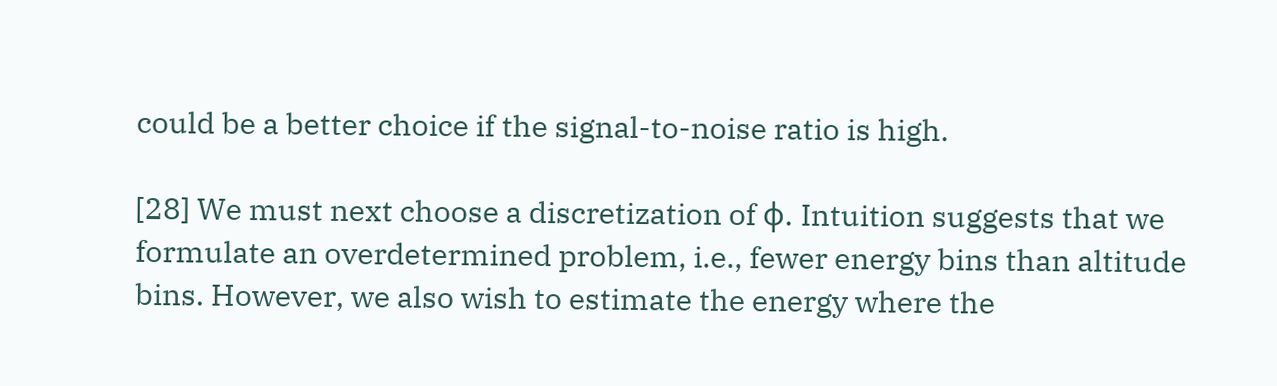could be a better choice if the signal-to-noise ratio is high.

[28] We must next choose a discretization of ϕ. Intuition suggests that we formulate an overdetermined problem, i.e., fewer energy bins than altitude bins. However, we also wish to estimate the energy where the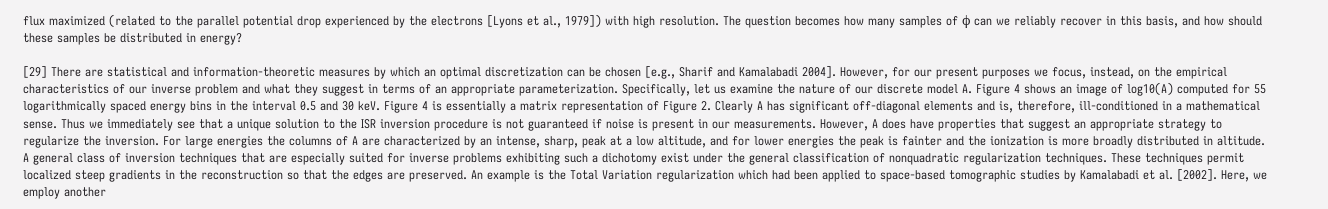flux maximized (related to the parallel potential drop experienced by the electrons [Lyons et al., 1979]) with high resolution. The question becomes how many samples of ϕ can we reliably recover in this basis, and how should these samples be distributed in energy?

[29] There are statistical and information-theoretic measures by which an optimal discretization can be chosen [e.g., Sharif and Kamalabadi 2004]. However, for our present purposes we focus, instead, on the empirical characteristics of our inverse problem and what they suggest in terms of an appropriate parameterization. Specifically, let us examine the nature of our discrete model A. Figure 4 shows an image of log10(A) computed for 55 logarithmically spaced energy bins in the interval 0.5 and 30 keV. Figure 4 is essentially a matrix representation of Figure 2. Clearly A has significant off-diagonal elements and is, therefore, ill-conditioned in a mathematical sense. Thus we immediately see that a unique solution to the ISR inversion procedure is not guaranteed if noise is present in our measurements. However, A does have properties that suggest an appropriate strategy to regularize the inversion. For large energies the columns of A are characterized by an intense, sharp, peak at a low altitude, and for lower energies the peak is fainter and the ionization is more broadly distributed in altitude. A general class of inversion techniques that are especially suited for inverse problems exhibiting such a dichotomy exist under the general classification of nonquadratic regularization techniques. These techniques permit localized steep gradients in the reconstruction so that the edges are preserved. An example is the Total Variation regularization which had been applied to space-based tomographic studies by Kamalabadi et al. [2002]. Here, we employ another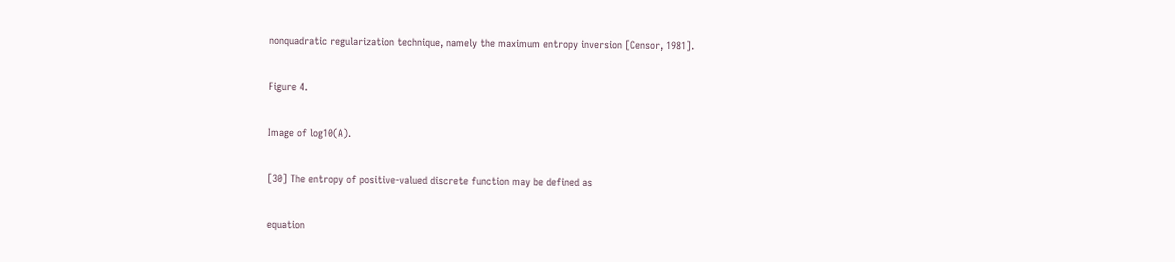nonquadratic regularization technique, namely the maximum entropy inversion [Censor, 1981].

Figure 4.

Image of log10(A).

[30] The entropy of positive-valued discrete function may be defined as

equation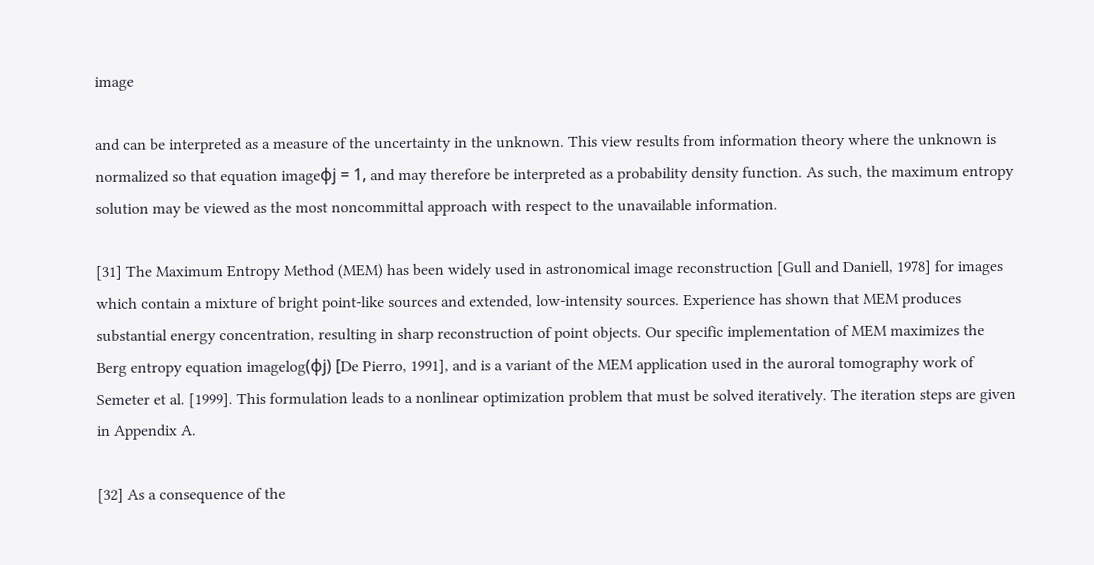image

and can be interpreted as a measure of the uncertainty in the unknown. This view results from information theory where the unknown is normalized so that equation imageϕj = 1, and may therefore be interpreted as a probability density function. As such, the maximum entropy solution may be viewed as the most noncommittal approach with respect to the unavailable information.

[31] The Maximum Entropy Method (MEM) has been widely used in astronomical image reconstruction [Gull and Daniell, 1978] for images which contain a mixture of bright point-like sources and extended, low-intensity sources. Experience has shown that MEM produces substantial energy concentration, resulting in sharp reconstruction of point objects. Our specific implementation of MEM maximizes the Berg entropy equation imagelog(ϕj) [De Pierro, 1991], and is a variant of the MEM application used in the auroral tomography work of Semeter et al. [1999]. This formulation leads to a nonlinear optimization problem that must be solved iteratively. The iteration steps are given in Appendix A.

[32] As a consequence of the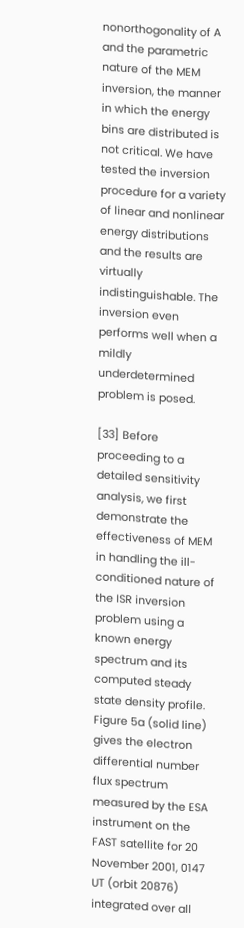nonorthogonality of A and the parametric nature of the MEM inversion, the manner in which the energy bins are distributed is not critical. We have tested the inversion procedure for a variety of linear and nonlinear energy distributions and the results are virtually indistinguishable. The inversion even performs well when a mildly underdetermined problem is posed.

[33] Before proceeding to a detailed sensitivity analysis, we first demonstrate the effectiveness of MEM in handling the ill-conditioned nature of the ISR inversion problem using a known energy spectrum and its computed steady state density profile. Figure 5a (solid line) gives the electron differential number flux spectrum measured by the ESA instrument on the FAST satellite for 20 November 2001, 0147 UT (orbit 20876) integrated over all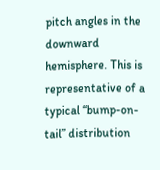pitch angles in the downward hemisphere. This is representative of a typical “bump-on-tail” distribution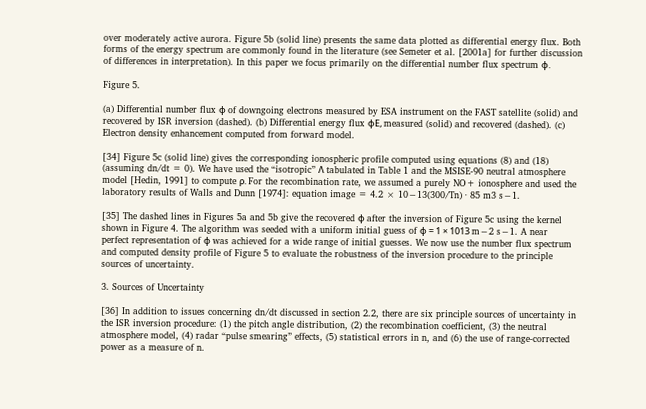over moderately active aurora. Figure 5b (solid line) presents the same data plotted as differential energy flux. Both forms of the energy spectrum are commonly found in the literature (see Semeter et al. [2001a] for further discussion of differences in interpretation). In this paper we focus primarily on the differential number flux spectrum ϕ.

Figure 5.

(a) Differential number flux ϕ of downgoing electrons measured by ESA instrument on the FAST satellite (solid) and recovered by ISR inversion (dashed). (b) Differential energy flux ϕE, measured (solid) and recovered (dashed). (c) Electron density enhancement computed from forward model.

[34] Figure 5c (solid line) gives the corresponding ionospheric profile computed using equations (8) and (18) (assuming dn/dt = 0). We have used the “isotropic” Λ tabulated in Table 1 and the MSISE-90 neutral atmosphere model [Hedin, 1991] to compute ρ. For the recombination rate, we assumed a purely NO+ ionosphere and used the laboratory results of Walls and Dunn [1974]: equation image = 4.2 × 10−13(300/Tn) · 85 m3 s−1.

[35] The dashed lines in Figures 5a and 5b give the recovered ϕ after the inversion of Figure 5c using the kernel shown in Figure 4. The algorithm was seeded with a uniform initial guess of ϕ = 1 × 1013 m−2 s−1. A near perfect representation of ϕ was achieved for a wide range of initial guesses. We now use the number flux spectrum and computed density profile of Figure 5 to evaluate the robustness of the inversion procedure to the principle sources of uncertainty.

3. Sources of Uncertainty

[36] In addition to issues concerning dn/dt discussed in section 2.2, there are six principle sources of uncertainty in the ISR inversion procedure: (1) the pitch angle distribution, (2) the recombination coefficient, (3) the neutral atmosphere model, (4) radar “pulse smearing” effects, (5) statistical errors in n, and (6) the use of range-corrected power as a measure of n.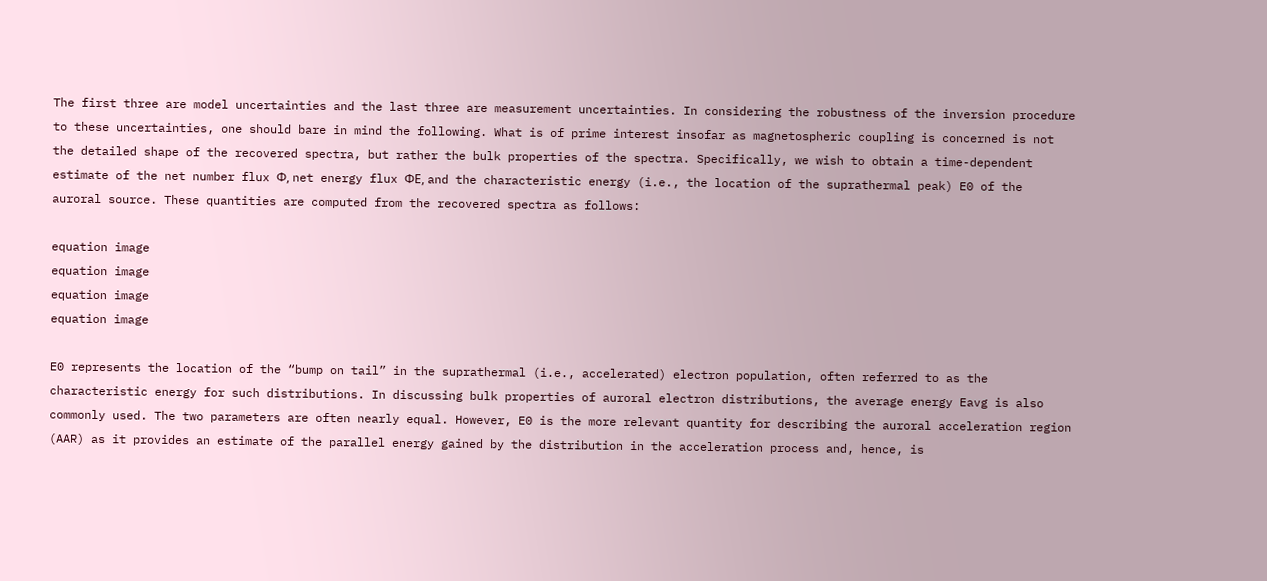The first three are model uncertainties and the last three are measurement uncertainties. In considering the robustness of the inversion procedure to these uncertainties, one should bare in mind the following. What is of prime interest insofar as magnetospheric coupling is concerned is not the detailed shape of the recovered spectra, but rather the bulk properties of the spectra. Specifically, we wish to obtain a time-dependent estimate of the net number flux Φ, net energy flux ΦE, and the characteristic energy (i.e., the location of the suprathermal peak) E0 of the auroral source. These quantities are computed from the recovered spectra as follows:

equation image
equation image
equation image
equation image

E0 represents the location of the “bump on tail” in the suprathermal (i.e., accelerated) electron population, often referred to as the characteristic energy for such distributions. In discussing bulk properties of auroral electron distributions, the average energy Eavg is also commonly used. The two parameters are often nearly equal. However, E0 is the more relevant quantity for describing the auroral acceleration region (AAR) as it provides an estimate of the parallel energy gained by the distribution in the acceleration process and, hence, is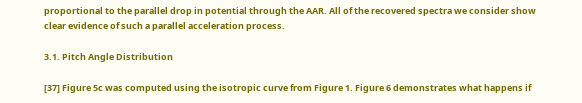proportional to the parallel drop in potential through the AAR. All of the recovered spectra we consider show clear evidence of such a parallel acceleration process.

3.1. Pitch Angle Distribution

[37] Figure 5c was computed using the isotropic curve from Figure 1. Figure 6 demonstrates what happens if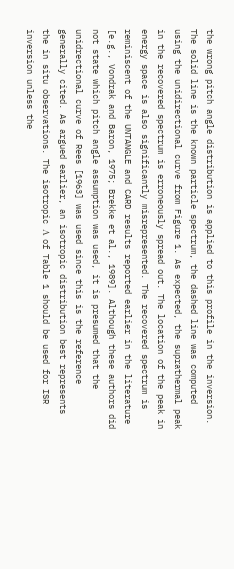the wrong pitch angle distribution is applied to this profile in the inversion. The solid line is the known particle spectrum, the dashed line was computed using the unidirectional curve from Figure 1. As expected, the suprathermal peak in the recovered spectrum is erroneously spread out. The location of the peak in energy space is also significantly misrepresented. The recovered spectrum is reminiscent of the UNTANGLE and CARD results reported earlier in the literature [e.g., Vondrak and Baron, 1975; Brekke et al., 1989]. Although these authors did not state which pitch angle assumption was used, it is presumed that the unidrectional curve of Rees [1963] was used since this is the reference generally cited. As argued earlier, an isotropic distribution best represents the in situ observations. The isotropic Λ of Table 1 should be used for ISR inversion unless the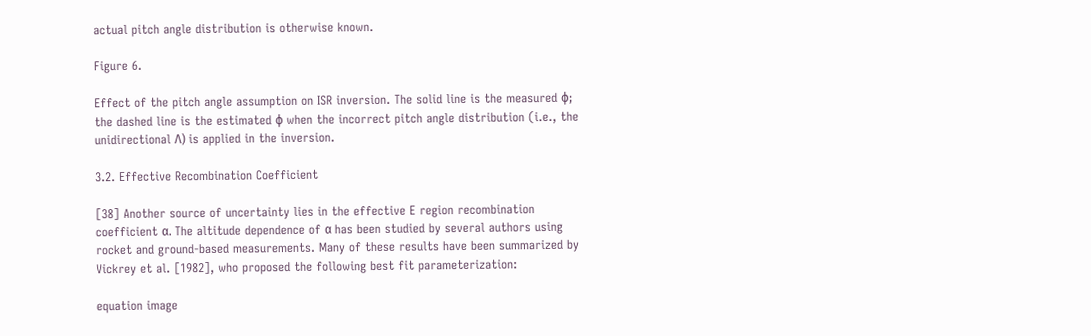actual pitch angle distribution is otherwise known.

Figure 6.

Effect of the pitch angle assumption on ISR inversion. The solid line is the measured ϕ; the dashed line is the estimated ϕ when the incorrect pitch angle distribution (i.e., the unidirectional Λ) is applied in the inversion.

3.2. Effective Recombination Coefficient

[38] Another source of uncertainty lies in the effective E region recombination coefficient α. The altitude dependence of α has been studied by several authors using rocket and ground-based measurements. Many of these results have been summarized by Vickrey et al. [1982], who proposed the following best fit parameterization:

equation image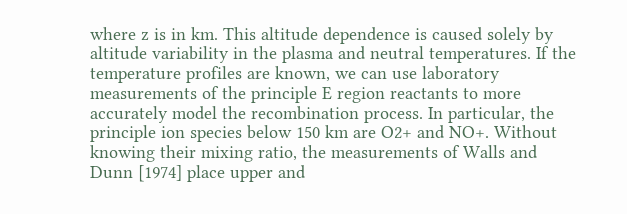where z is in km. This altitude dependence is caused solely by altitude variability in the plasma and neutral temperatures. If the temperature profiles are known, we can use laboratory measurements of the principle E region reactants to more accurately model the recombination process. In particular, the principle ion species below 150 km are O2+ and NO+. Without knowing their mixing ratio, the measurements of Walls and Dunn [1974] place upper and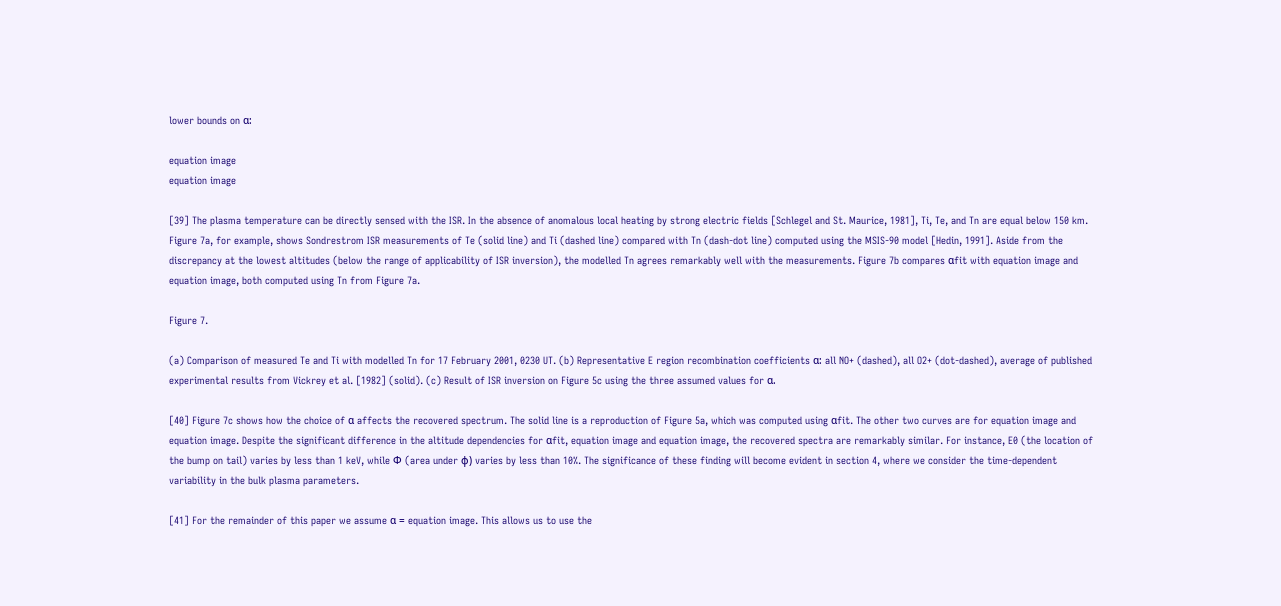lower bounds on α:

equation image
equation image

[39] The plasma temperature can be directly sensed with the ISR. In the absence of anomalous local heating by strong electric fields [Schlegel and St. Maurice, 1981], Ti, Te, and Tn are equal below 150 km. Figure 7a, for example, shows Sondrestrom ISR measurements of Te (solid line) and Ti (dashed line) compared with Tn (dash-dot line) computed using the MSIS-90 model [Hedin, 1991]. Aside from the discrepancy at the lowest altitudes (below the range of applicability of ISR inversion), the modelled Tn agrees remarkably well with the measurements. Figure 7b compares αfit with equation image and equation image, both computed using Tn from Figure 7a.

Figure 7.

(a) Comparison of measured Te and Ti with modelled Tn for 17 February 2001, 0230 UT. (b) Representative E region recombination coefficients α: all NO+ (dashed), all O2+ (dot-dashed), average of published experimental results from Vickrey et al. [1982] (solid). (c) Result of ISR inversion on Figure 5c using the three assumed values for α.

[40] Figure 7c shows how the choice of α affects the recovered spectrum. The solid line is a reproduction of Figure 5a, which was computed using αfit. The other two curves are for equation image and equation image. Despite the significant difference in the altitude dependencies for αfit, equation image and equation image, the recovered spectra are remarkably similar. For instance, E0 (the location of the bump on tail) varies by less than 1 keV, while Φ (area under ϕ) varies by less than 10%. The significance of these finding will become evident in section 4, where we consider the time-dependent variability in the bulk plasma parameters.

[41] For the remainder of this paper we assume α = equation image. This allows us to use the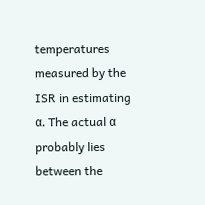temperatures measured by the ISR in estimating α. The actual α probably lies between the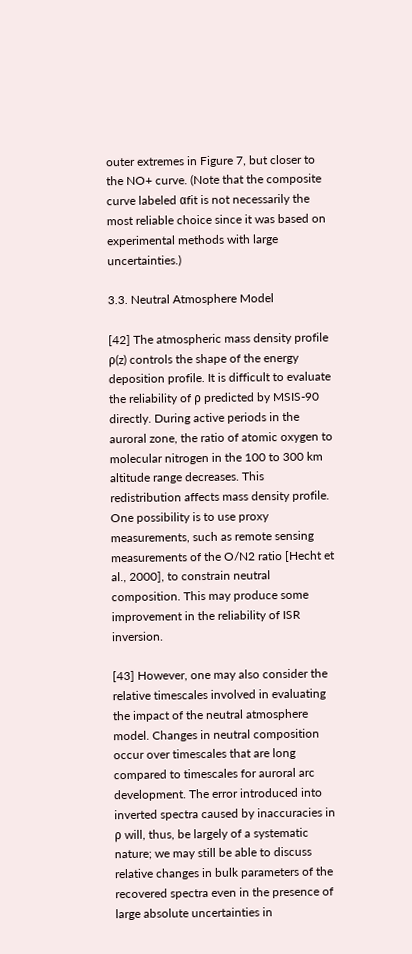outer extremes in Figure 7, but closer to the NO+ curve. (Note that the composite curve labeled αfit is not necessarily the most reliable choice since it was based on experimental methods with large uncertainties.)

3.3. Neutral Atmosphere Model

[42] The atmospheric mass density profile ρ(z) controls the shape of the energy deposition profile. It is difficult to evaluate the reliability of ρ predicted by MSIS-90 directly. During active periods in the auroral zone, the ratio of atomic oxygen to molecular nitrogen in the 100 to 300 km altitude range decreases. This redistribution affects mass density profile. One possibility is to use proxy measurements, such as remote sensing measurements of the O/N2 ratio [Hecht et al., 2000], to constrain neutral composition. This may produce some improvement in the reliability of ISR inversion.

[43] However, one may also consider the relative timescales involved in evaluating the impact of the neutral atmosphere model. Changes in neutral composition occur over timescales that are long compared to timescales for auroral arc development. The error introduced into inverted spectra caused by inaccuracies in ρ will, thus, be largely of a systematic nature; we may still be able to discuss relative changes in bulk parameters of the recovered spectra even in the presence of large absolute uncertainties in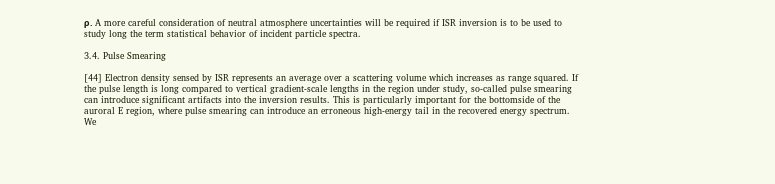ρ. A more careful consideration of neutral atmosphere uncertainties will be required if ISR inversion is to be used to study long the term statistical behavior of incident particle spectra.

3.4. Pulse Smearing

[44] Electron density sensed by ISR represents an average over a scattering volume which increases as range squared. If the pulse length is long compared to vertical gradient-scale lengths in the region under study, so-called pulse smearing can introduce significant artifacts into the inversion results. This is particularly important for the bottomside of the auroral E region, where pulse smearing can introduce an erroneous high-energy tail in the recovered energy spectrum. We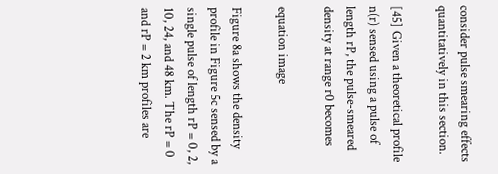consider pulse smearing effects quantitatively in this section.

[45] Given a theoretical profile n(r) sensed using a pulse of length rP, the pulse-smeared density at range r0 becomes

equation image

Figure 8a shows the density profile in Figure 5c sensed by a single pulse of length rP = 0, 2, 10, 24, and 48 km. The rP = 0 and rP = 2 km profiles are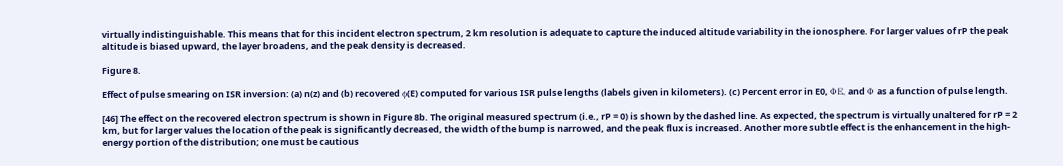virtually indistinguishable. This means that for this incident electron spectrum, 2 km resolution is adequate to capture the induced altitude variability in the ionosphere. For larger values of rP the peak altitude is biased upward, the layer broadens, and the peak density is decreased.

Figure 8.

Effect of pulse smearing on ISR inversion: (a) n(z) and (b) recovered ϕ(E) computed for various ISR pulse lengths (labels given in kilometers). (c) Percent error in E0, ΦE, and Φ as a function of pulse length.

[46] The effect on the recovered electron spectrum is shown in Figure 8b. The original measured spectrum (i.e., rP = 0) is shown by the dashed line. As expected, the spectrum is virtually unaltered for rP = 2 km, but for larger values the location of the peak is significantly decreased, the width of the bump is narrowed, and the peak flux is increased. Another more subtle effect is the enhancement in the high-energy portion of the distribution; one must be cautious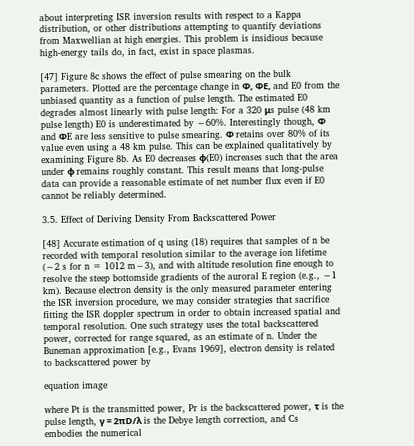about interpreting ISR inversion results with respect to a Kappa distribution, or other distributions attempting to quantify deviations from Maxwellian at high energies. This problem is insidious because high-energy tails do, in fact, exist in space plasmas.

[47] Figure 8c shows the effect of pulse smearing on the bulk parameters. Plotted are the percentage change in Φ, ΦE, and E0 from the unbiased quantity as a function of pulse length. The estimated E0 degrades almost linearly with pulse length: For a 320 μs pulse (48 km pulse length) E0 is underestimated by ∼60%. Interestingly though, Φ and ΦE are less sensitive to pulse smearing. Φ retains over 80% of its value even using a 48 km pulse. This can be explained qualitatively by examining Figure 8b. As E0 decreases ϕ(E0) increases such that the area under ϕ remains roughly constant. This result means that long-pulse data can provide a reasonable estimate of net number flux even if E0 cannot be reliably determined.

3.5. Effect of Deriving Density From Backscattered Power

[48] Accurate estimation of q using (18) requires that samples of n be recorded with temporal resolution similar to the average ion lifetime (∼2 s for n = 1012 m−3), and with altitude resolution fine enough to resolve the steep bottomside gradients of the auroral E region (e.g., ∼1 km). Because electron density is the only measured parameter entering the ISR inversion procedure, we may consider strategies that sacrifice fitting the ISR doppler spectrum in order to obtain increased spatial and temporal resolution. One such strategy uses the total backscattered power, corrected for range squared, as an estimate of n. Under the Buneman approximation [e.g., Evans 1969], electron density is related to backscattered power by

equation image

where Pt is the transmitted power, Pr is the backscattered power, τ is the pulse length, γ = 2πD/λ is the Debye length correction, and Cs embodies the numerical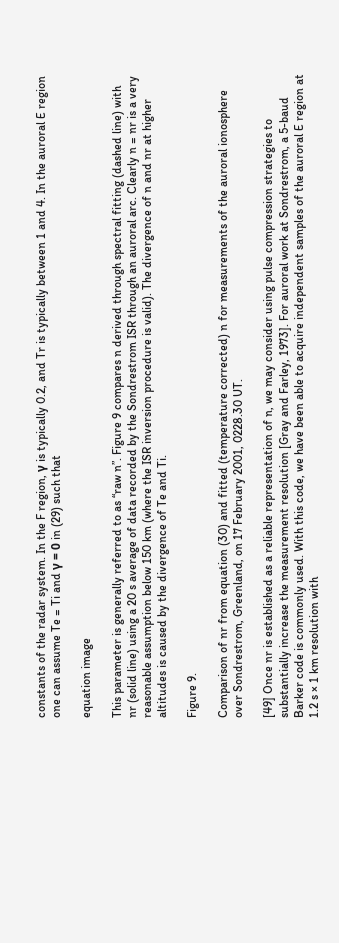constants of the radar system. In the F region, γ is typically 0.2, and Tr is typically between 1 and 4. In the auroral E region one can assume Te = Ti and γ = 0 in (29) such that

equation image

This parameter is generally referred to as “raw n”. Figure 9 compares n derived through spectral fitting (dashed line) with nr (solid line) using a 20 s average of data recorded by the Sondrestrom ISR through an auroral arc. Clearly n = nr is a very reasonable assumption below 150 km (where the ISR inversion procedure is valid). The divergence of n and nr at higher altitudes is caused by the divergence of Te and Ti.

Figure 9.

Comparison of nr from equation (30) and fitted (temperature corrected) n for measurements of the auroral ionosphere over Sondrestrom, Greenland, on 17 February 2001, 0228.30 UT.

[49] Once nr is established as a reliable representation of n, we may consider using pulse compression strategies to substantially increase the measurement resolution [Gray and Farley, 1973]. For auroral work at Sondrestrom, a 5-baud Barker code is commonly used. With this code, we have been able to acquire independent samples of the auroral E region at 1.2 s × 1 km resolution with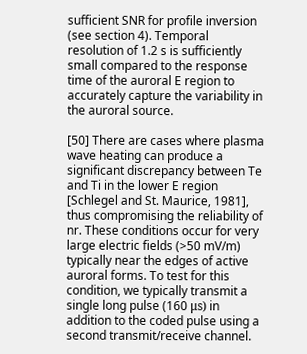sufficient SNR for profile inversion (see section 4). Temporal resolution of 1.2 s is sufficiently small compared to the response time of the auroral E region to accurately capture the variability in the auroral source.

[50] There are cases where plasma wave heating can produce a significant discrepancy between Te and Ti in the lower E region [Schlegel and St. Maurice, 1981], thus compromising the reliability of nr. These conditions occur for very large electric fields (>50 mV/m) typically near the edges of active auroral forms. To test for this condition, we typically transmit a single long pulse (160 μs) in addition to the coded pulse using a second transmit/receive channel.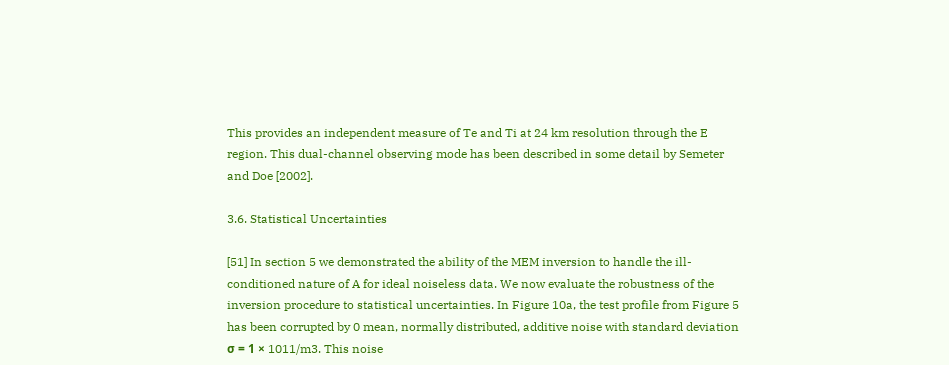This provides an independent measure of Te and Ti at 24 km resolution through the E region. This dual-channel observing mode has been described in some detail by Semeter and Doe [2002].

3.6. Statistical Uncertainties

[51] In section 5 we demonstrated the ability of the MEM inversion to handle the ill-conditioned nature of A for ideal noiseless data. We now evaluate the robustness of the inversion procedure to statistical uncertainties. In Figure 10a, the test profile from Figure 5 has been corrupted by 0 mean, normally distributed, additive noise with standard deviation σ = 1 × 1011/m3. This noise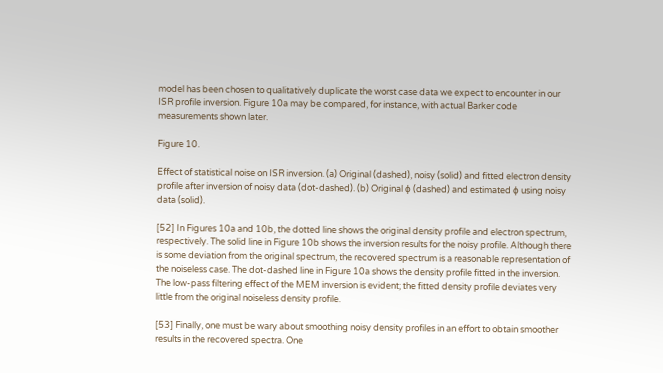model has been chosen to qualitatively duplicate the worst case data we expect to encounter in our ISR profile inversion. Figure 10a may be compared, for instance, with actual Barker code measurements shown later.

Figure 10.

Effect of statistical noise on ISR inversion. (a) Original (dashed), noisy (solid) and fitted electron density profile after inversion of noisy data (dot-dashed). (b) Original ϕ (dashed) and estimated ϕ using noisy data (solid).

[52] In Figures 10a and 10b, the dotted line shows the original density profile and electron spectrum, respectively. The solid line in Figure 10b shows the inversion results for the noisy profile. Although there is some deviation from the original spectrum, the recovered spectrum is a reasonable representation of the noiseless case. The dot-dashed line in Figure 10a shows the density profile fitted in the inversion. The low-pass filtering effect of the MEM inversion is evident; the fitted density profile deviates very little from the original noiseless density profile.

[53] Finally, one must be wary about smoothing noisy density profiles in an effort to obtain smoother results in the recovered spectra. One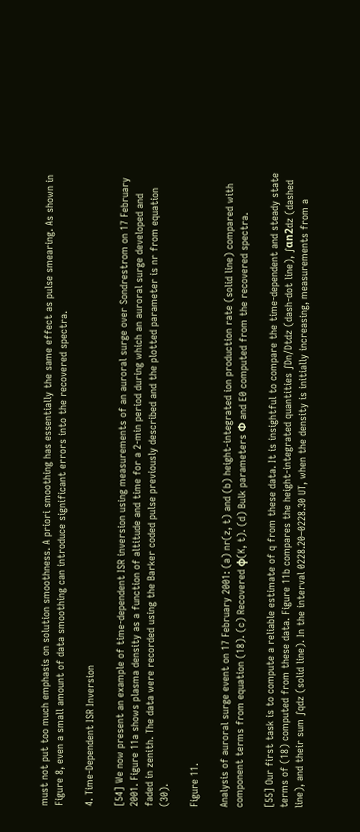must not put too much emphasis on solution smoothness. A priori smoothing has essentially the same effect as pulse smearing. As shown in Figure 8, even a small amount of data smoothing can introduce significant errors into the recovered spectra.

4. Time-Dependent ISR Inversion

[54] We now present an example of time-dependent ISR inversion using measurements of an auroral surge over Sondrestrom on 17 February 2001. Figure 11a shows plasma density as a function of altitude and time for a 2-min period during which an auroral surge developed and faded in zenith. The data were recorded using the Barker coded pulse previously described and the plotted parameter is nr from equation (30).

Figure 11.

Analysis of auroral surge event on 17 February 2001: (a) nr(z, t) and (b) height-integrated ion production rate (solid line) compared with component terms from equation (18). (c) Recovered ϕ(K, t). (d) Bulk parameters Φ and E0 computed from the recovered spectra.

[55] Our first task is to compute a reliable estimate of q from these data. It is insightful to compare the time-dependent and steady state terms of (18) computed from these data. Figure 11b compares the height-integrated quantities ∫Dn/Dtdz (dash-dot line), ∫αn2dz (dashed line), and their sum ∫qdz (solid line). In the interval 0228.20–0228.30 UT, when the density is initially increasing, measurements from a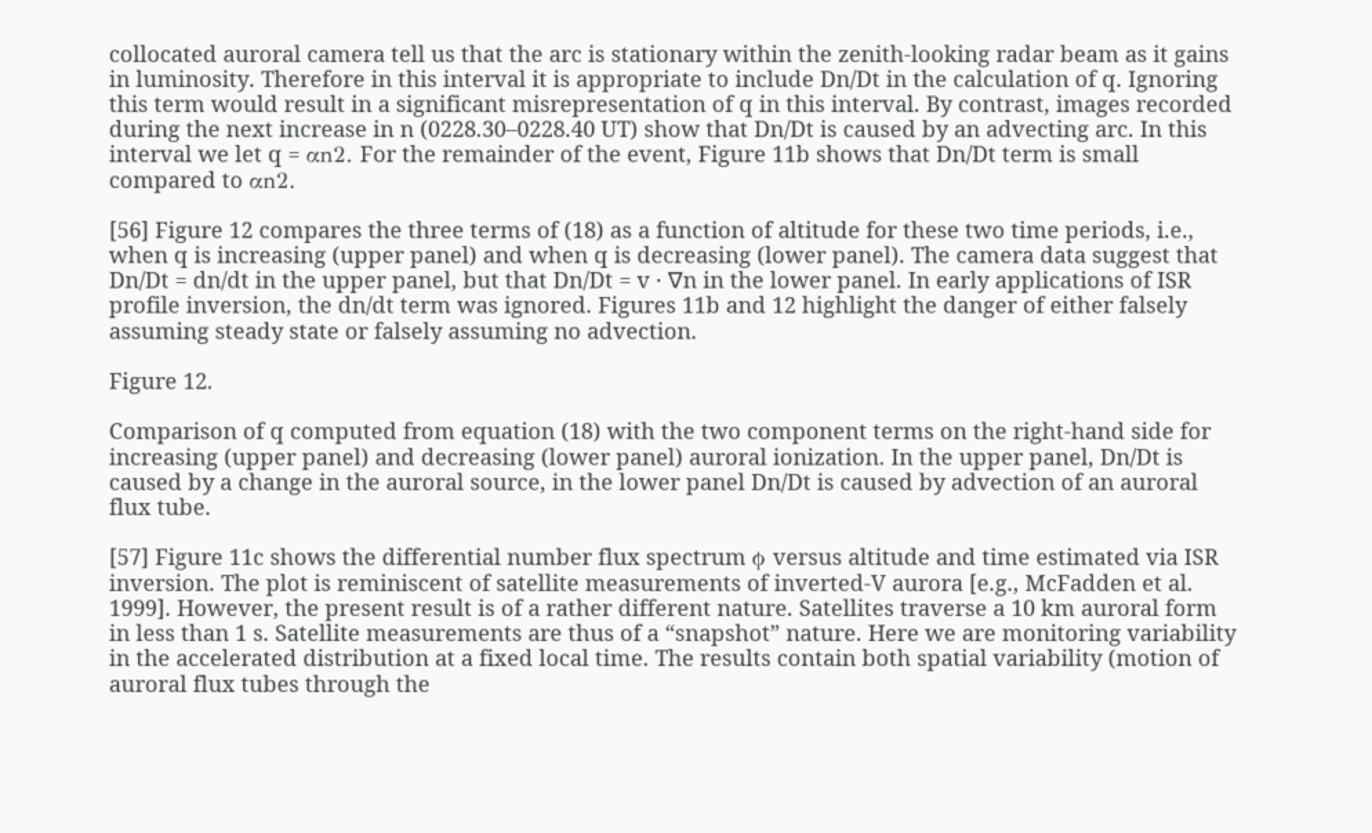collocated auroral camera tell us that the arc is stationary within the zenith-looking radar beam as it gains in luminosity. Therefore in this interval it is appropriate to include Dn/Dt in the calculation of q. Ignoring this term would result in a significant misrepresentation of q in this interval. By contrast, images recorded during the next increase in n (0228.30–0228.40 UT) show that Dn/Dt is caused by an advecting arc. In this interval we let q = αn2. For the remainder of the event, Figure 11b shows that Dn/Dt term is small compared to αn2.

[56] Figure 12 compares the three terms of (18) as a function of altitude for these two time periods, i.e., when q is increasing (upper panel) and when q is decreasing (lower panel). The camera data suggest that Dn/Dt = dn/dt in the upper panel, but that Dn/Dt = v · ∇n in the lower panel. In early applications of ISR profile inversion, the dn/dt term was ignored. Figures 11b and 12 highlight the danger of either falsely assuming steady state or falsely assuming no advection.

Figure 12.

Comparison of q computed from equation (18) with the two component terms on the right-hand side for increasing (upper panel) and decreasing (lower panel) auroral ionization. In the upper panel, Dn/Dt is caused by a change in the auroral source, in the lower panel Dn/Dt is caused by advection of an auroral flux tube.

[57] Figure 11c shows the differential number flux spectrum ϕ versus altitude and time estimated via ISR inversion. The plot is reminiscent of satellite measurements of inverted-V aurora [e.g., McFadden et al. 1999]. However, the present result is of a rather different nature. Satellites traverse a 10 km auroral form in less than 1 s. Satellite measurements are thus of a “snapshot” nature. Here we are monitoring variability in the accelerated distribution at a fixed local time. The results contain both spatial variability (motion of auroral flux tubes through the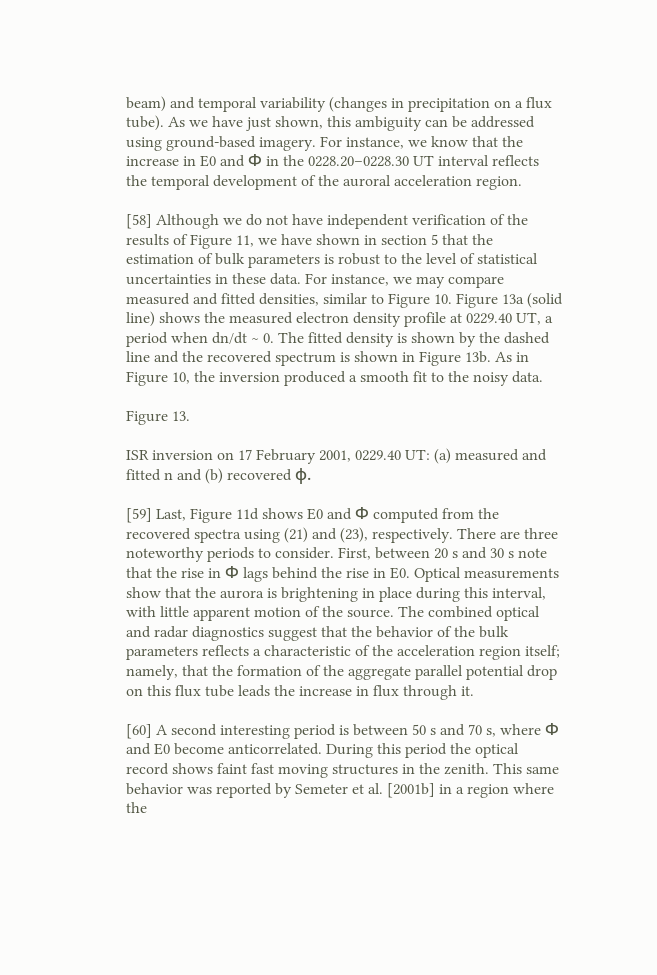beam) and temporal variability (changes in precipitation on a flux tube). As we have just shown, this ambiguity can be addressed using ground-based imagery. For instance, we know that the increase in E0 and Φ in the 0228.20–0228.30 UT interval reflects the temporal development of the auroral acceleration region.

[58] Although we do not have independent verification of the results of Figure 11, we have shown in section 5 that the estimation of bulk parameters is robust to the level of statistical uncertainties in these data. For instance, we may compare measured and fitted densities, similar to Figure 10. Figure 13a (solid line) shows the measured electron density profile at 0229.40 UT, a period when dn/dt ∼ 0. The fitted density is shown by the dashed line and the recovered spectrum is shown in Figure 13b. As in Figure 10, the inversion produced a smooth fit to the noisy data.

Figure 13.

ISR inversion on 17 February 2001, 0229.40 UT: (a) measured and fitted n and (b) recovered ϕ.

[59] Last, Figure 11d shows E0 and Φ computed from the recovered spectra using (21) and (23), respectively. There are three noteworthy periods to consider. First, between 20 s and 30 s note that the rise in Φ lags behind the rise in E0. Optical measurements show that the aurora is brightening in place during this interval, with little apparent motion of the source. The combined optical and radar diagnostics suggest that the behavior of the bulk parameters reflects a characteristic of the acceleration region itself; namely, that the formation of the aggregate parallel potential drop on this flux tube leads the increase in flux through it.

[60] A second interesting period is between 50 s and 70 s, where Φ and E0 become anticorrelated. During this period the optical record shows faint fast moving structures in the zenith. This same behavior was reported by Semeter et al. [2001b] in a region where the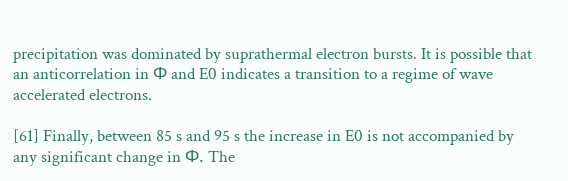precipitation was dominated by suprathermal electron bursts. It is possible that an anticorrelation in Φ and E0 indicates a transition to a regime of wave accelerated electrons.

[61] Finally, between 85 s and 95 s the increase in E0 is not accompanied by any significant change in Φ. The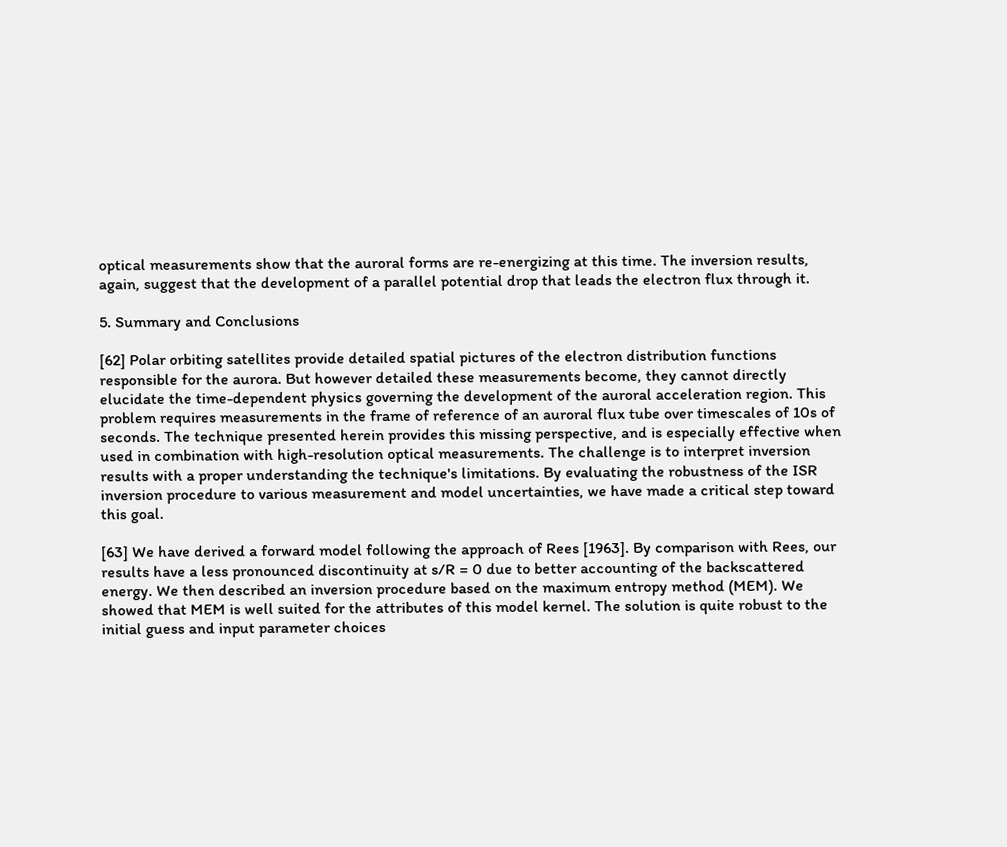optical measurements show that the auroral forms are re-energizing at this time. The inversion results, again, suggest that the development of a parallel potential drop that leads the electron flux through it.

5. Summary and Conclusions

[62] Polar orbiting satellites provide detailed spatial pictures of the electron distribution functions responsible for the aurora. But however detailed these measurements become, they cannot directly elucidate the time-dependent physics governing the development of the auroral acceleration region. This problem requires measurements in the frame of reference of an auroral flux tube over timescales of 10s of seconds. The technique presented herein provides this missing perspective, and is especially effective when used in combination with high-resolution optical measurements. The challenge is to interpret inversion results with a proper understanding the technique's limitations. By evaluating the robustness of the ISR inversion procedure to various measurement and model uncertainties, we have made a critical step toward this goal.

[63] We have derived a forward model following the approach of Rees [1963]. By comparison with Rees, our results have a less pronounced discontinuity at s/R = 0 due to better accounting of the backscattered energy. We then described an inversion procedure based on the maximum entropy method (MEM). We showed that MEM is well suited for the attributes of this model kernel. The solution is quite robust to the initial guess and input parameter choices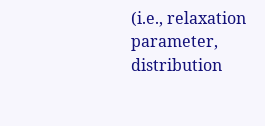(i.e., relaxation parameter, distribution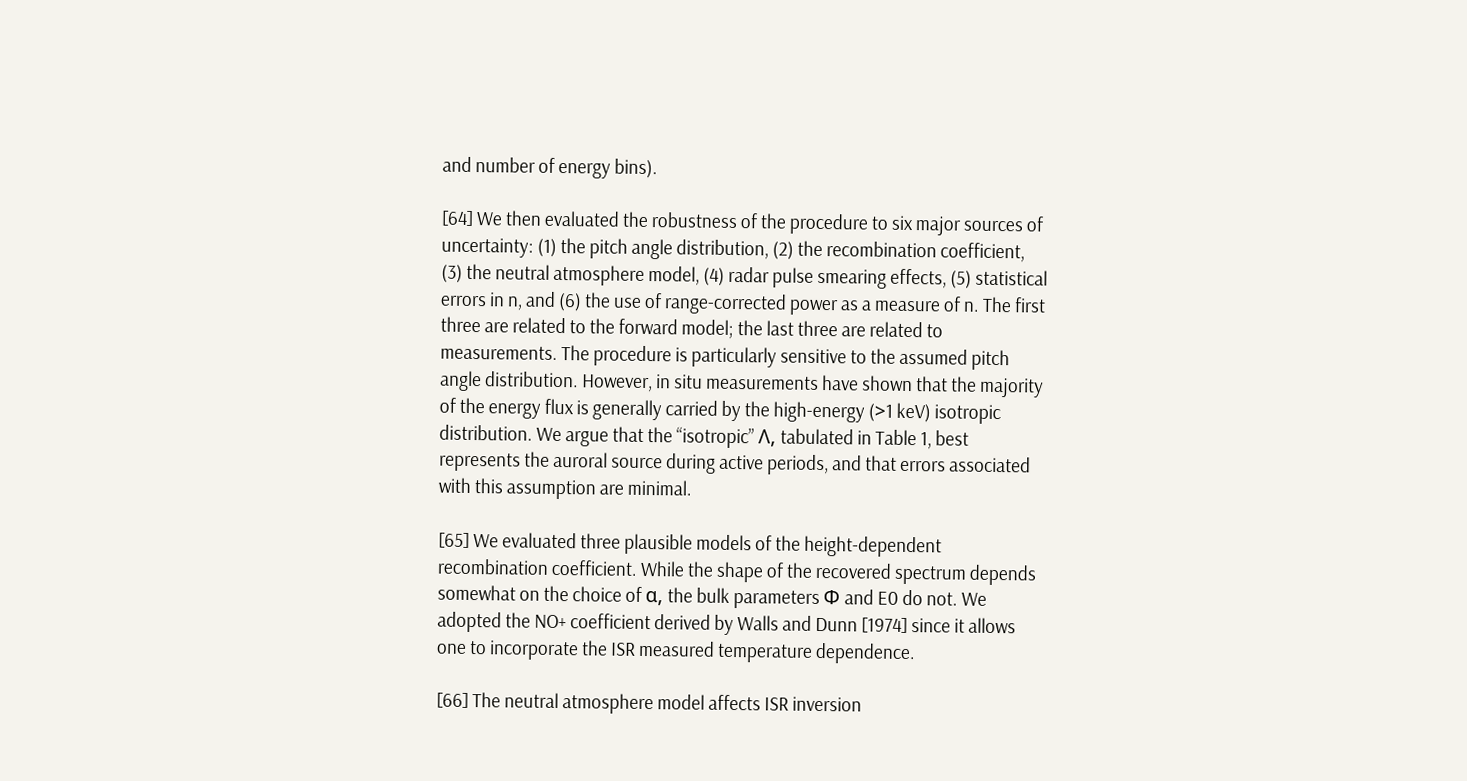and number of energy bins).

[64] We then evaluated the robustness of the procedure to six major sources of uncertainty: (1) the pitch angle distribution, (2) the recombination coefficient, (3) the neutral atmosphere model, (4) radar pulse smearing effects, (5) statistical errors in n, and (6) the use of range-corrected power as a measure of n. The first three are related to the forward model; the last three are related to measurements. The procedure is particularly sensitive to the assumed pitch angle distribution. However, in situ measurements have shown that the majority of the energy flux is generally carried by the high-energy (>1 keV) isotropic distribution. We argue that the “isotropic” Λ, tabulated in Table 1, best represents the auroral source during active periods, and that errors associated with this assumption are minimal.

[65] We evaluated three plausible models of the height-dependent recombination coefficient. While the shape of the recovered spectrum depends somewhat on the choice of α, the bulk parameters Φ and E0 do not. We adopted the NO+ coefficient derived by Walls and Dunn [1974] since it allows one to incorporate the ISR measured temperature dependence.

[66] The neutral atmosphere model affects ISR inversion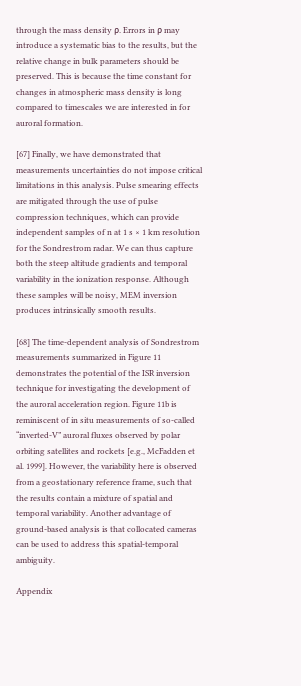through the mass density ρ. Errors in ρ may introduce a systematic bias to the results, but the relative change in bulk parameters should be preserved. This is because the time constant for changes in atmospheric mass density is long compared to timescales we are interested in for auroral formation.

[67] Finally, we have demonstrated that measurements uncertainties do not impose critical limitations in this analysis. Pulse smearing effects are mitigated through the use of pulse compression techniques, which can provide independent samples of n at 1 s × 1 km resolution for the Sondrestrom radar. We can thus capture both the steep altitude gradients and temporal variability in the ionization response. Although these samples will be noisy, MEM inversion produces intrinsically smooth results.

[68] The time-dependent analysis of Sondrestrom measurements summarized in Figure 11 demonstrates the potential of the ISR inversion technique for investigating the development of the auroral acceleration region. Figure 11b is reminiscent of in situ measurements of so-called “inverted-V” auroral fluxes observed by polar orbiting satellites and rockets [e.g., McFadden et al. 1999]. However, the variability here is observed from a geostationary reference frame, such that the results contain a mixture of spatial and temporal variability. Another advantage of ground-based analysis is that collocated cameras can be used to address this spatial-temporal ambiguity.

Appendix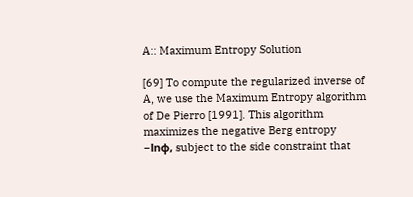A:: Maximum Entropy Solution

[69] To compute the regularized inverse of A, we use the Maximum Entropy algorithm of De Pierro [1991]. This algorithm maximizes the negative Berg entropy −lnϕ, subject to the side constraint that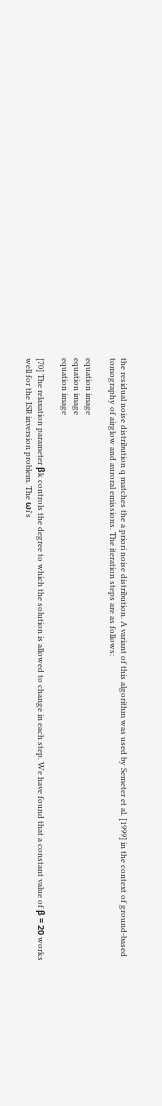the residual noise distribution q matches the a priori noise distribution. A variant of this algorithm was used by Semeter et al. [1999] in the context of ground-based tomography of airglow and auroral emissions. The iteration steps are as follows:

equation image
equation image
equation image

[70] The relaxation parameter βk controls the degree to which the solution is allowed to change in each step. We have found that a constant value of β = 20 works well for the ISR inversion problem. The ωi's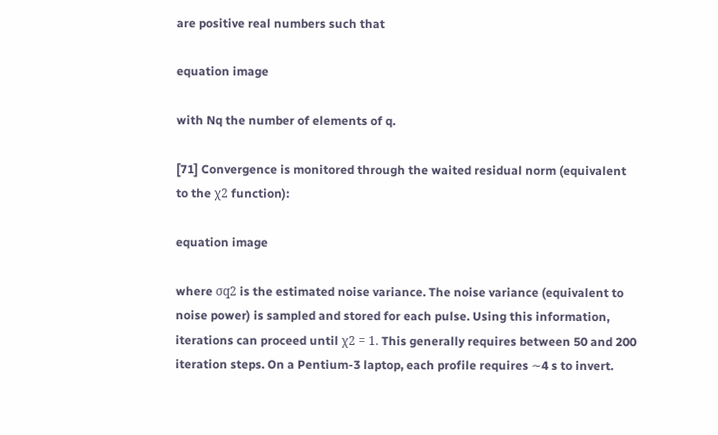are positive real numbers such that

equation image

with Nq the number of elements of q.

[71] Convergence is monitored through the waited residual norm (equivalent to the χ2 function):

equation image

where σq2 is the estimated noise variance. The noise variance (equivalent to noise power) is sampled and stored for each pulse. Using this information, iterations can proceed until χ2 = 1. This generally requires between 50 and 200 iteration steps. On a Pentium-3 laptop, each profile requires ∼4 s to invert.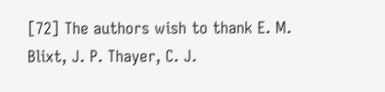[72] The authors wish to thank E. M. Blixt, J. P. Thayer, C. J.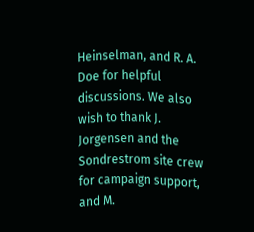Heinselman, and R. A. Doe for helpful discussions. We also wish to thank J. Jorgensen and the Sondrestrom site crew for campaign support, and M.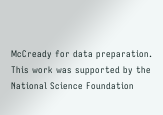McCready for data preparation. This work was supported by the National Science Foundation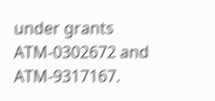under grants ATM-0302672 and ATM-9317167.